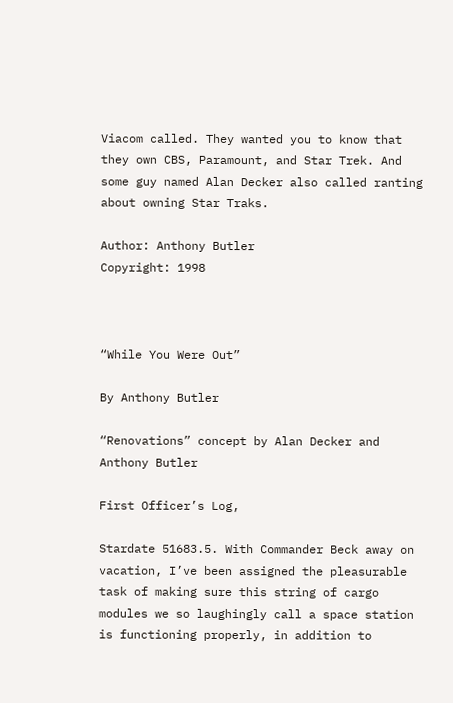Viacom called. They wanted you to know that they own CBS, Paramount, and Star Trek. And some guy named Alan Decker also called ranting about owning Star Traks.

Author: Anthony Butler
Copyright: 1998



“While You Were Out”

By Anthony Butler

“Renovations” concept by Alan Decker and Anthony Butler

First Officer’s Log,

Stardate 51683.5. With Commander Beck away on vacation, I’ve been assigned the pleasurable task of making sure this string of cargo modules we so laughingly call a space station is functioning properly, in addition to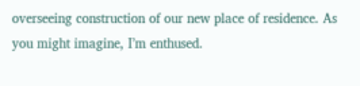overseeing construction of our new place of residence. As you might imagine, I’m enthused.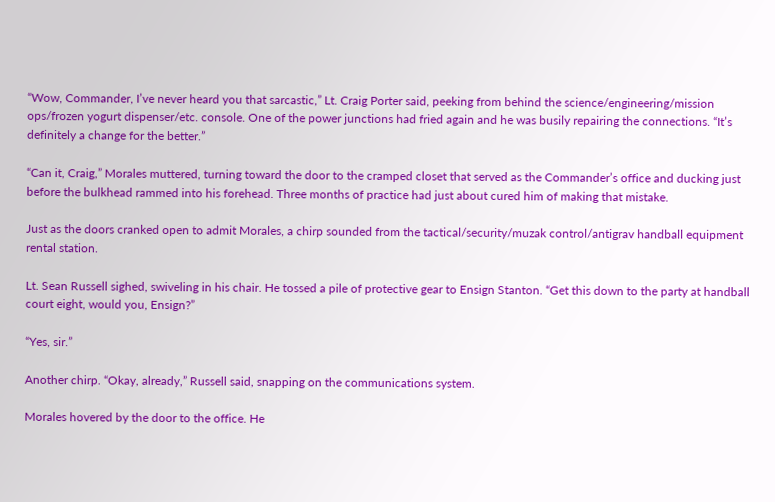“Wow, Commander, I’ve never heard you that sarcastic,” Lt. Craig Porter said, peeking from behind the science/engineering/mission ops/frozen yogurt dispenser/etc. console. One of the power junctions had fried again and he was busily repairing the connections. “It’s definitely a change for the better.”

“Can it, Craig,” Morales muttered, turning toward the door to the cramped closet that served as the Commander’s office and ducking just before the bulkhead rammed into his forehead. Three months of practice had just about cured him of making that mistake.

Just as the doors cranked open to admit Morales, a chirp sounded from the tactical/security/muzak control/antigrav handball equipment rental station.

Lt. Sean Russell sighed, swiveling in his chair. He tossed a pile of protective gear to Ensign Stanton. “Get this down to the party at handball court eight, would you, Ensign?”

“Yes, sir.”

Another chirp. “Okay, already,” Russell said, snapping on the communications system.

Morales hovered by the door to the office. He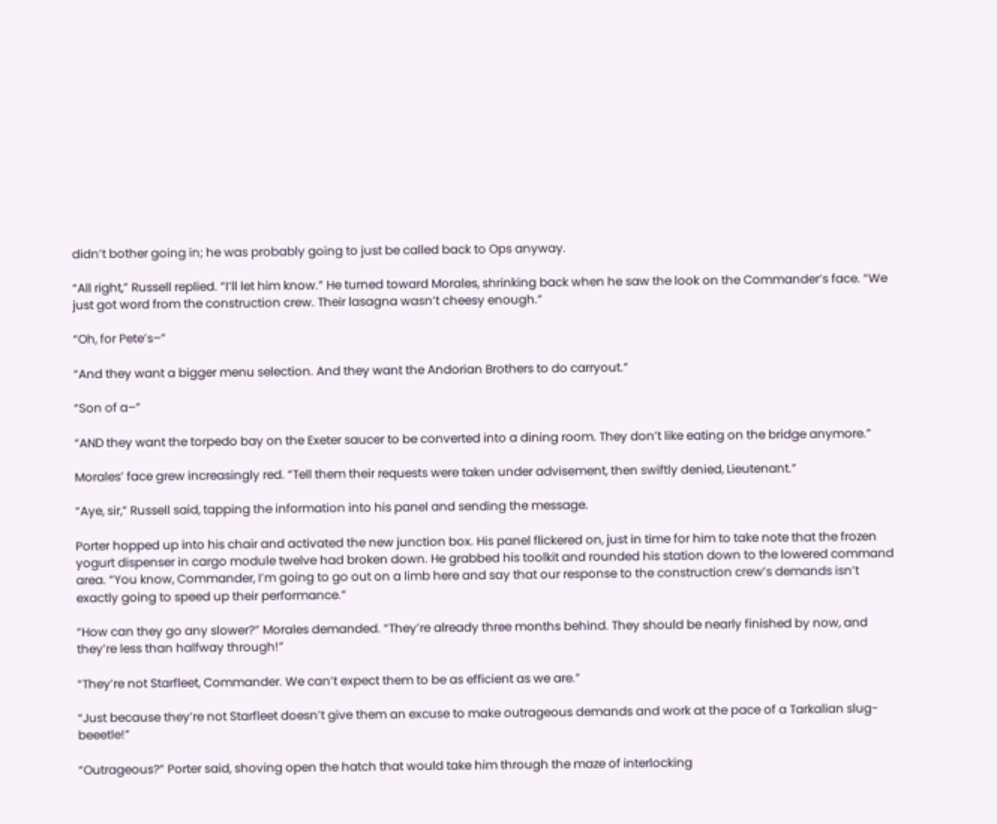didn’t bother going in; he was probably going to just be called back to Ops anyway.

“All right,” Russell replied. “I’ll let him know.” He turned toward Morales, shrinking back when he saw the look on the Commander’s face. “We just got word from the construction crew. Their lasagna wasn’t cheesy enough.”

“Oh, for Pete’s–”

“And they want a bigger menu selection. And they want the Andorian Brothers to do carryout.”

“Son of a–”

“AND they want the torpedo bay on the Exeter saucer to be converted into a dining room. They don’t like eating on the bridge anymore.”

Morales’ face grew increasingly red. “Tell them their requests were taken under advisement, then swiftly denied, Lieutenant.”

“Aye, sir,” Russell said, tapping the information into his panel and sending the message.

Porter hopped up into his chair and activated the new junction box. His panel flickered on, just in time for him to take note that the frozen yogurt dispenser in cargo module twelve had broken down. He grabbed his toolkit and rounded his station down to the lowered command area. “You know, Commander, I’m going to go out on a limb here and say that our response to the construction crew’s demands isn’t exactly going to speed up their performance.”

“How can they go any slower?” Morales demanded. “They’re already three months behind. They should be nearly finished by now, and they’re less than halfway through!”

“They’re not Starfleet, Commander. We can’t expect them to be as efficient as we are.”

“Just because they’re not Starfleet doesn’t give them an excuse to make outrageous demands and work at the pace of a Tarkalian slug-beeetle!”

“Outrageous?” Porter said, shoving open the hatch that would take him through the maze of interlocking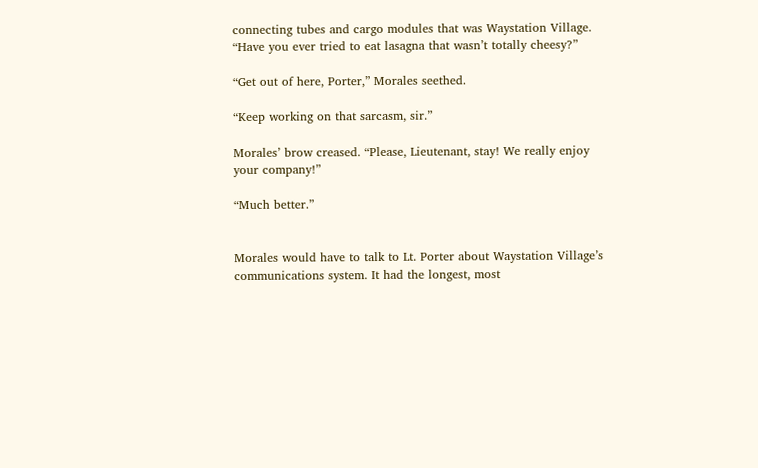connecting tubes and cargo modules that was Waystation Village. “Have you ever tried to eat lasagna that wasn’t totally cheesy?”

“Get out of here, Porter,” Morales seethed.

“Keep working on that sarcasm, sir.”

Morales’ brow creased. “Please, Lieutenant, stay! We really enjoy your company!”

“Much better.”


Morales would have to talk to Lt. Porter about Waystation Village’s communications system. It had the longest, most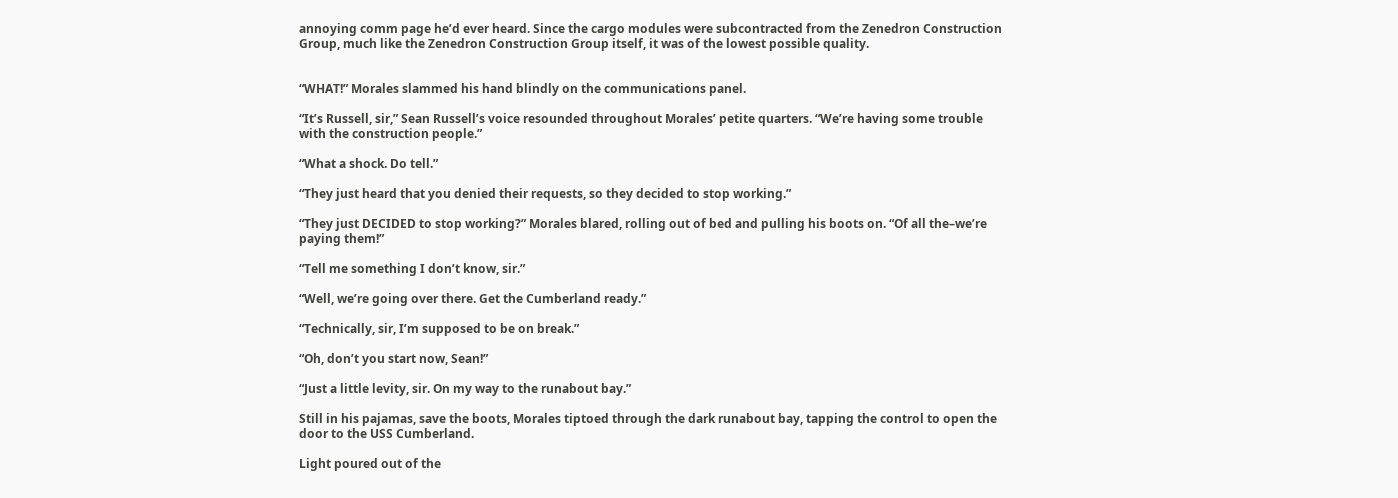annoying comm page he’d ever heard. Since the cargo modules were subcontracted from the Zenedron Construction Group, much like the Zenedron Construction Group itself, it was of the lowest possible quality.


“WHAT!” Morales slammed his hand blindly on the communications panel.

“It’s Russell, sir,” Sean Russell’s voice resounded throughout Morales’ petite quarters. “We’re having some trouble with the construction people.”

“What a shock. Do tell.”

“They just heard that you denied their requests, so they decided to stop working.”

“They just DECIDED to stop working?” Morales blared, rolling out of bed and pulling his boots on. “Of all the–we’re paying them!”

“Tell me something I don’t know, sir.”

“Well, we’re going over there. Get the Cumberland ready.”

“Technically, sir, I’m supposed to be on break.”

“Oh, don’t you start now, Sean!”

“Just a little levity, sir. On my way to the runabout bay.”

Still in his pajamas, save the boots, Morales tiptoed through the dark runabout bay, tapping the control to open the door to the USS Cumberland.

Light poured out of the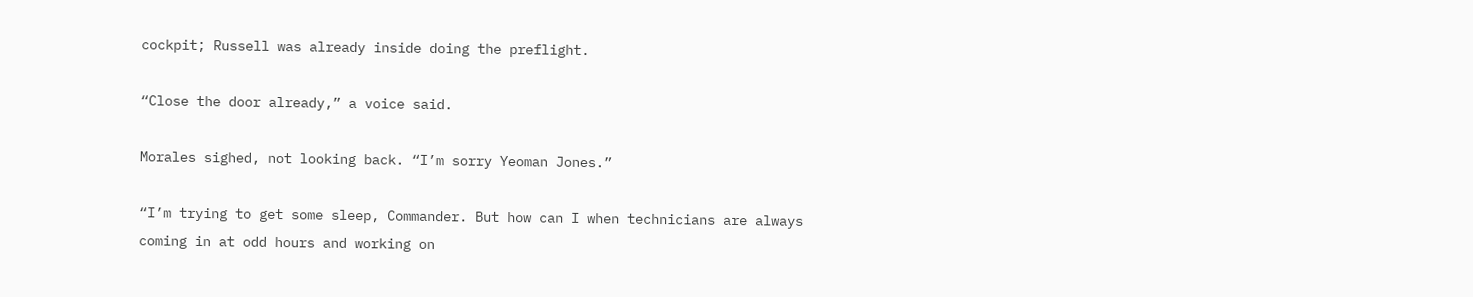cockpit; Russell was already inside doing the preflight.

“Close the door already,” a voice said.

Morales sighed, not looking back. “I’m sorry Yeoman Jones.”

“I’m trying to get some sleep, Commander. But how can I when technicians are always coming in at odd hours and working on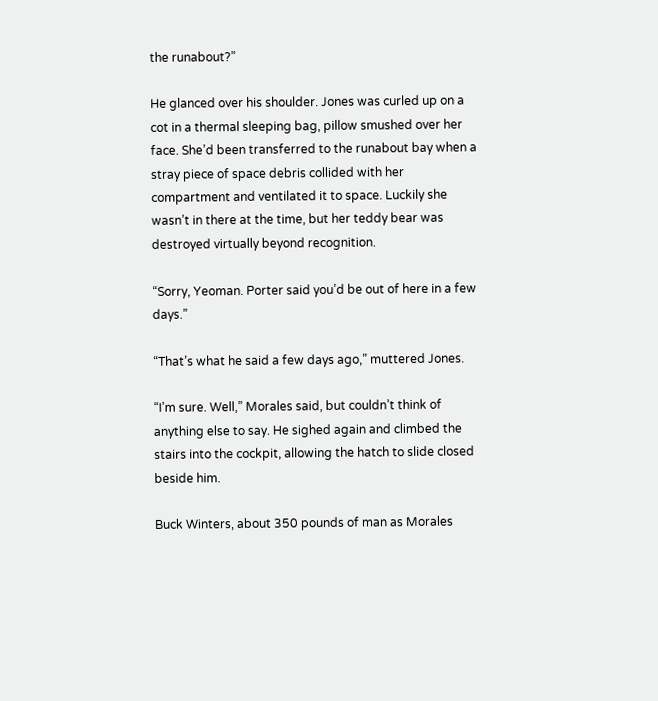the runabout?”

He glanced over his shoulder. Jones was curled up on a cot in a thermal sleeping bag, pillow smushed over her face. She’d been transferred to the runabout bay when a stray piece of space debris collided with her compartment and ventilated it to space. Luckily she wasn’t in there at the time, but her teddy bear was destroyed virtually beyond recognition.

“Sorry, Yeoman. Porter said you’d be out of here in a few days.”

“That’s what he said a few days ago,” muttered Jones.

“I’m sure. Well,” Morales said, but couldn’t think of anything else to say. He sighed again and climbed the stairs into the cockpit, allowing the hatch to slide closed beside him.

Buck Winters, about 350 pounds of man as Morales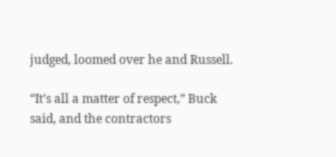judged, loomed over he and Russell.

“It’s all a matter of respect,” Buck said, and the contractors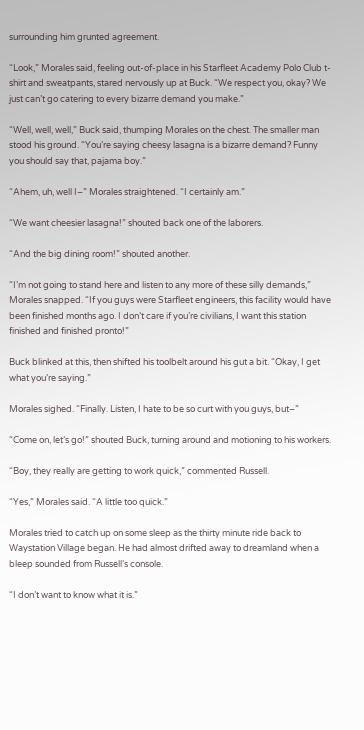surrounding him grunted agreement.

“Look,” Morales said, feeling out-of-place in his Starfleet Academy Polo Club t-shirt and sweatpants, stared nervously up at Buck. “We respect you, okay? We just can’t go catering to every bizarre demand you make.”

“Well, well, well,” Buck said, thumping Morales on the chest. The smaller man stood his ground. “You’re saying cheesy lasagna is a bizarre demand? Funny you should say that, pajama boy.”

“Ahem, uh, well I–” Morales straightened. “I certainly am.”

“We want cheesier lasagna!” shouted back one of the laborers.

“And the big dining room!” shouted another.

“I’m not going to stand here and listen to any more of these silly demands,” Morales snapped. “If you guys were Starfleet engineers, this facility would have been finished months ago. I don’t care if you’re civilians, I want this station finished and finished pronto!”

Buck blinked at this, then shifted his toolbelt around his gut a bit. “Okay, I get what you’re saying.”

Morales sighed. “Finally. Listen, I hate to be so curt with you guys, but–”

“Come on, let’s go!” shouted Buck, turning around and motioning to his workers.

“Boy, they really are getting to work quick,” commented Russell.

“Yes,” Morales said. “A little too quick.”

Morales tried to catch up on some sleep as the thirty minute ride back to Waystation Village began. He had almost drifted away to dreamland when a bleep sounded from Russell’s console.

“I don’t want to know what it is.”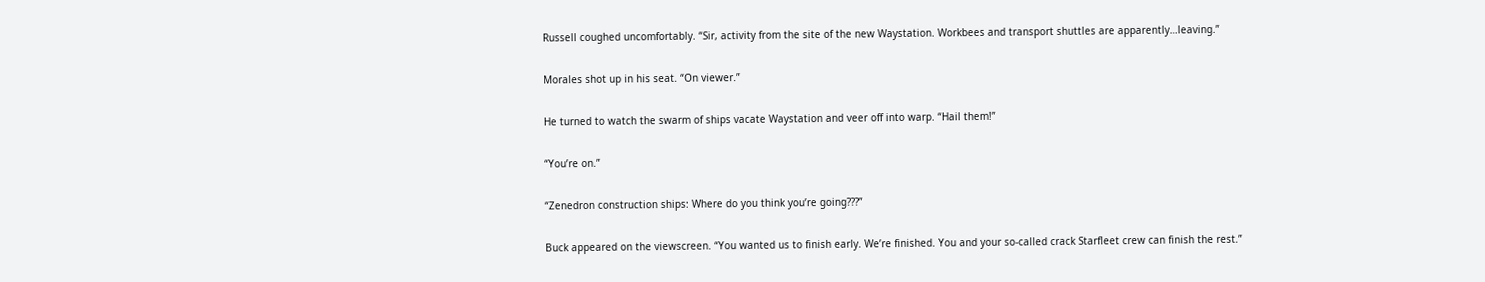Russell coughed uncomfortably. “Sir, activity from the site of the new Waystation. Workbees and transport shuttles are apparently…leaving.”

Morales shot up in his seat. “On viewer.”

He turned to watch the swarm of ships vacate Waystation and veer off into warp. “Hail them!”

“You’re on.”

“Zenedron construction ships: Where do you think you’re going???”

Buck appeared on the viewscreen. “You wanted us to finish early. We’re finished. You and your so-called crack Starfleet crew can finish the rest.”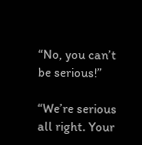“No, you can’t be serious!”

“We’re serious all right. Your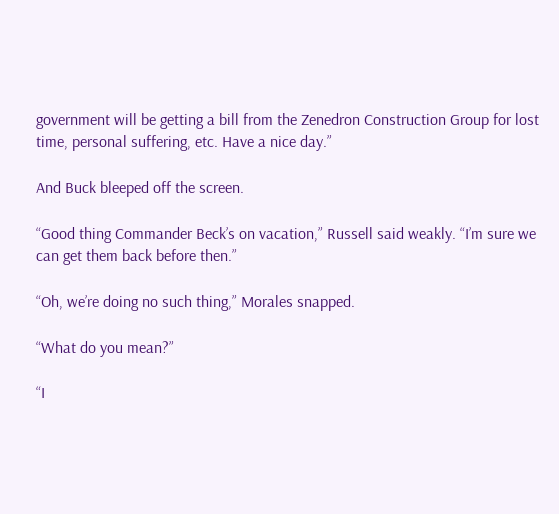government will be getting a bill from the Zenedron Construction Group for lost time, personal suffering, etc. Have a nice day.”

And Buck bleeped off the screen.

“Good thing Commander Beck’s on vacation,” Russell said weakly. “I’m sure we can get them back before then.”

“Oh, we’re doing no such thing,” Morales snapped.

“What do you mean?”

“I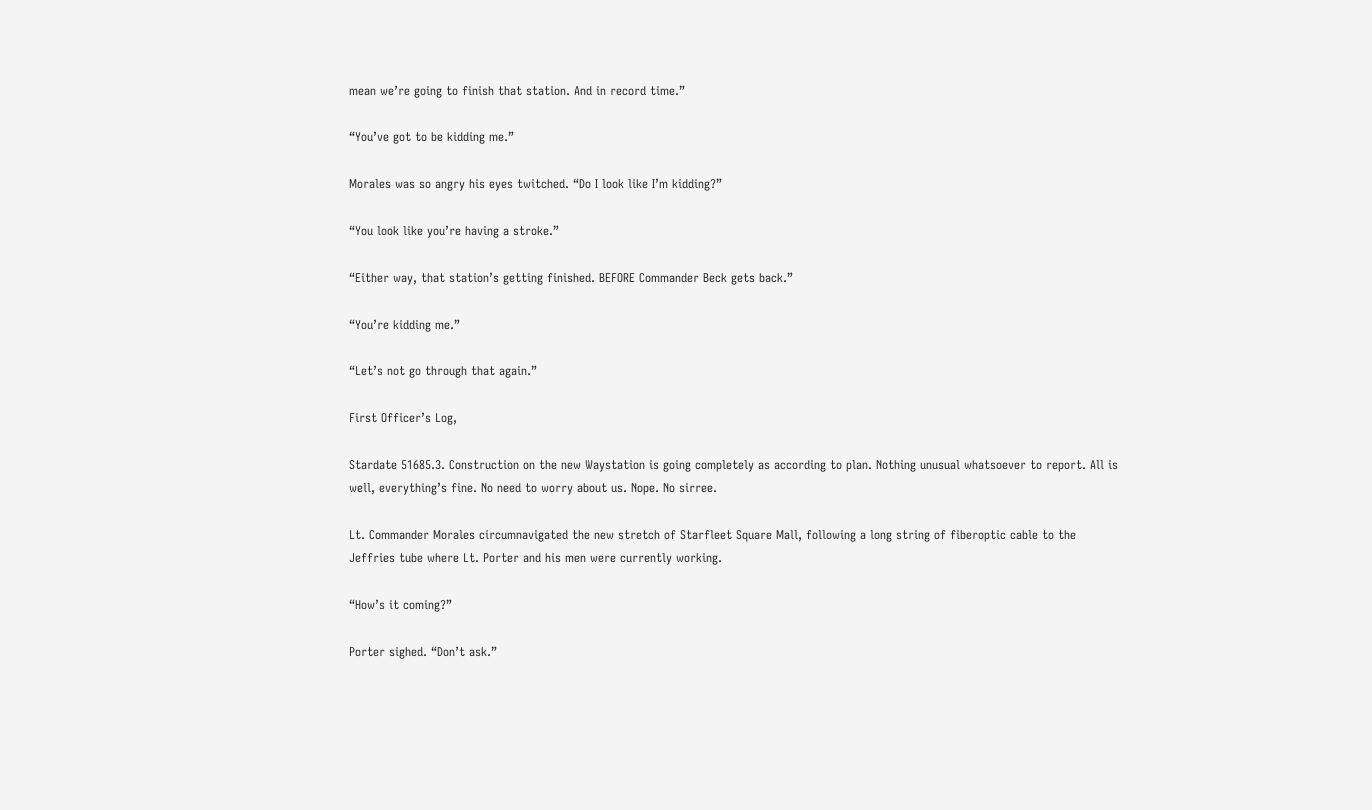mean we’re going to finish that station. And in record time.”

“You’ve got to be kidding me.”

Morales was so angry his eyes twitched. “Do I look like I’m kidding?”

“You look like you’re having a stroke.”

“Either way, that station’s getting finished. BEFORE Commander Beck gets back.”

“You’re kidding me.”

“Let’s not go through that again.”

First Officer’s Log,

Stardate 51685.3. Construction on the new Waystation is going completely as according to plan. Nothing unusual whatsoever to report. All is well, everything’s fine. No need to worry about us. Nope. No sirree.

Lt. Commander Morales circumnavigated the new stretch of Starfleet Square Mall, following a long string of fiberoptic cable to the Jeffries tube where Lt. Porter and his men were currently working.

“How’s it coming?”

Porter sighed. “Don’t ask.”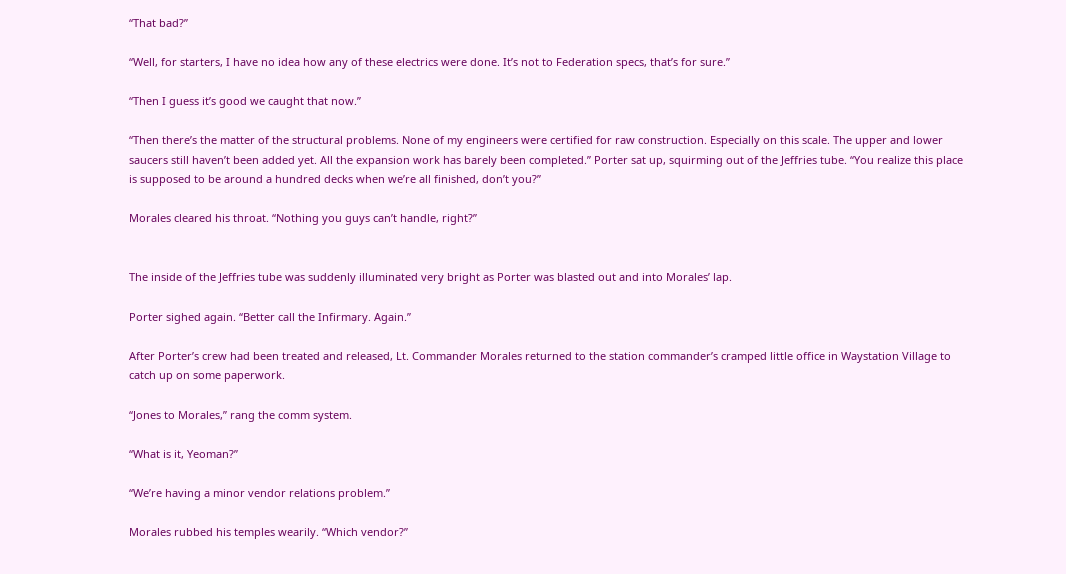“That bad?”

“Well, for starters, I have no idea how any of these electrics were done. It’s not to Federation specs, that’s for sure.”

“Then I guess it’s good we caught that now.”

“Then there’s the matter of the structural problems. None of my engineers were certified for raw construction. Especially on this scale. The upper and lower saucers still haven’t been added yet. All the expansion work has barely been completed.” Porter sat up, squirming out of the Jeffries tube. “You realize this place is supposed to be around a hundred decks when we’re all finished, don’t you?”

Morales cleared his throat. “Nothing you guys can’t handle, right?”


The inside of the Jeffries tube was suddenly illuminated very bright as Porter was blasted out and into Morales’ lap.

Porter sighed again. “Better call the Infirmary. Again.”

After Porter’s crew had been treated and released, Lt. Commander Morales returned to the station commander’s cramped little office in Waystation Village to catch up on some paperwork.

“Jones to Morales,” rang the comm system.

“What is it, Yeoman?”

“We’re having a minor vendor relations problem.”

Morales rubbed his temples wearily. “Which vendor?”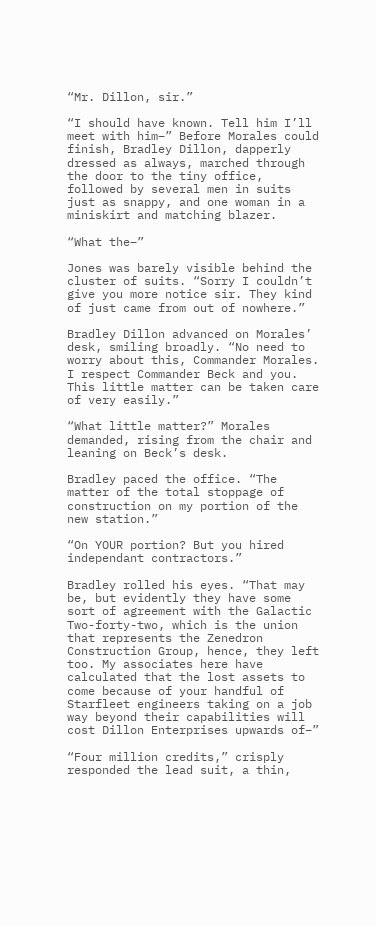“Mr. Dillon, sir.”

“I should have known. Tell him I’ll meet with him–” Before Morales could finish, Bradley Dillon, dapperly dressed as always, marched through the door to the tiny office, followed by several men in suits just as snappy, and one woman in a miniskirt and matching blazer.

“What the–”

Jones was barely visible behind the cluster of suits. “Sorry I couldn’t give you more notice sir. They kind of just came from out of nowhere.”

Bradley Dillon advanced on Morales’ desk, smiling broadly. “No need to worry about this, Commander Morales. I respect Commander Beck and you. This little matter can be taken care of very easily.”

“What little matter?” Morales demanded, rising from the chair and leaning on Beck’s desk.

Bradley paced the office. “The matter of the total stoppage of construction on my portion of the new station.”

“On YOUR portion? But you hired independant contractors.”

Bradley rolled his eyes. “That may be, but evidently they have some sort of agreement with the Galactic Two-forty-two, which is the union that represents the Zenedron Construction Group, hence, they left too. My associates here have calculated that the lost assets to come because of your handful of Starfleet engineers taking on a job way beyond their capabilities will cost Dillon Enterprises upwards of–”

“Four million credits,” crisply responded the lead suit, a thin,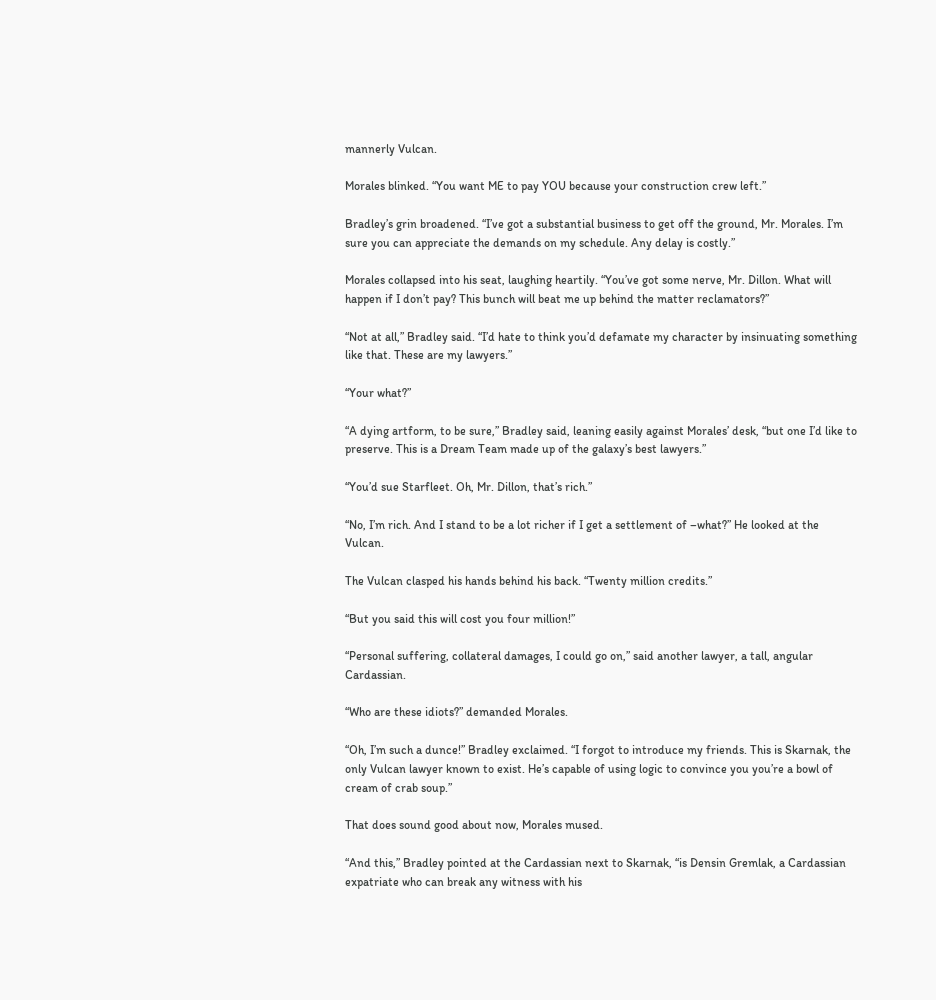mannerly Vulcan.

Morales blinked. “You want ME to pay YOU because your construction crew left.”

Bradley’s grin broadened. “I’ve got a substantial business to get off the ground, Mr. Morales. I’m sure you can appreciate the demands on my schedule. Any delay is costly.”

Morales collapsed into his seat, laughing heartily. “You’ve got some nerve, Mr. Dillon. What will happen if I don’t pay? This bunch will beat me up behind the matter reclamators?”

“Not at all,” Bradley said. “I’d hate to think you’d defamate my character by insinuating something like that. These are my lawyers.”

“Your what?”

“A dying artform, to be sure,” Bradley said, leaning easily against Morales’ desk, “but one I’d like to preserve. This is a Dream Team made up of the galaxy’s best lawyers.”

“You’d sue Starfleet. Oh, Mr. Dillon, that’s rich.”

“No, I’m rich. And I stand to be a lot richer if I get a settlement of –what?” He looked at the Vulcan.

The Vulcan clasped his hands behind his back. “Twenty million credits.”

“But you said this will cost you four million!”

“Personal suffering, collateral damages, I could go on,” said another lawyer, a tall, angular Cardassian.

“Who are these idiots?” demanded Morales.

“Oh, I’m such a dunce!” Bradley exclaimed. “I forgot to introduce my friends. This is Skarnak, the only Vulcan lawyer known to exist. He’s capable of using logic to convince you you’re a bowl of cream of crab soup.”

That does sound good about now, Morales mused.

“And this,” Bradley pointed at the Cardassian next to Skarnak, “is Densin Gremlak, a Cardassian expatriate who can break any witness with his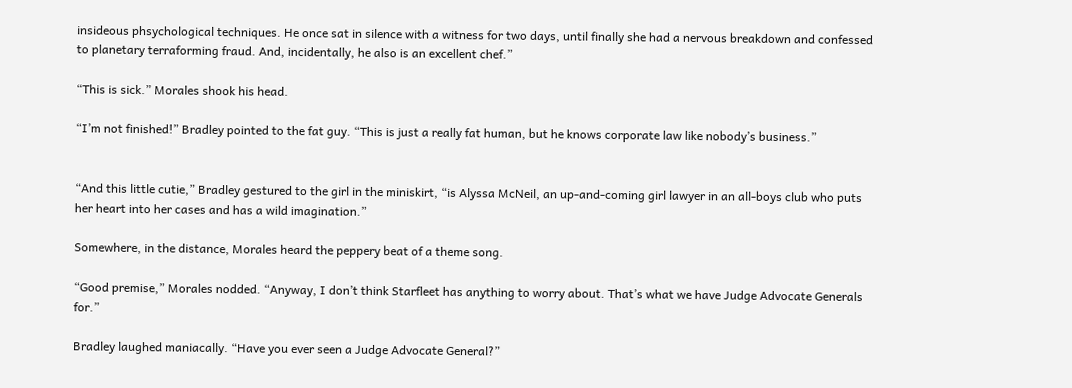insideous phsychological techniques. He once sat in silence with a witness for two days, until finally she had a nervous breakdown and confessed to planetary terraforming fraud. And, incidentally, he also is an excellent chef.”

“This is sick.” Morales shook his head.

“I’m not finished!” Bradley pointed to the fat guy. “This is just a really fat human, but he knows corporate law like nobody’s business.”


“And this little cutie,” Bradley gestured to the girl in the miniskirt, “is Alyssa McNeil, an up-and-coming girl lawyer in an all-boys club who puts her heart into her cases and has a wild imagination.”

Somewhere, in the distance, Morales heard the peppery beat of a theme song.

“Good premise,” Morales nodded. “Anyway, I don’t think Starfleet has anything to worry about. That’s what we have Judge Advocate Generals for.”

Bradley laughed maniacally. “Have you ever seen a Judge Advocate General?”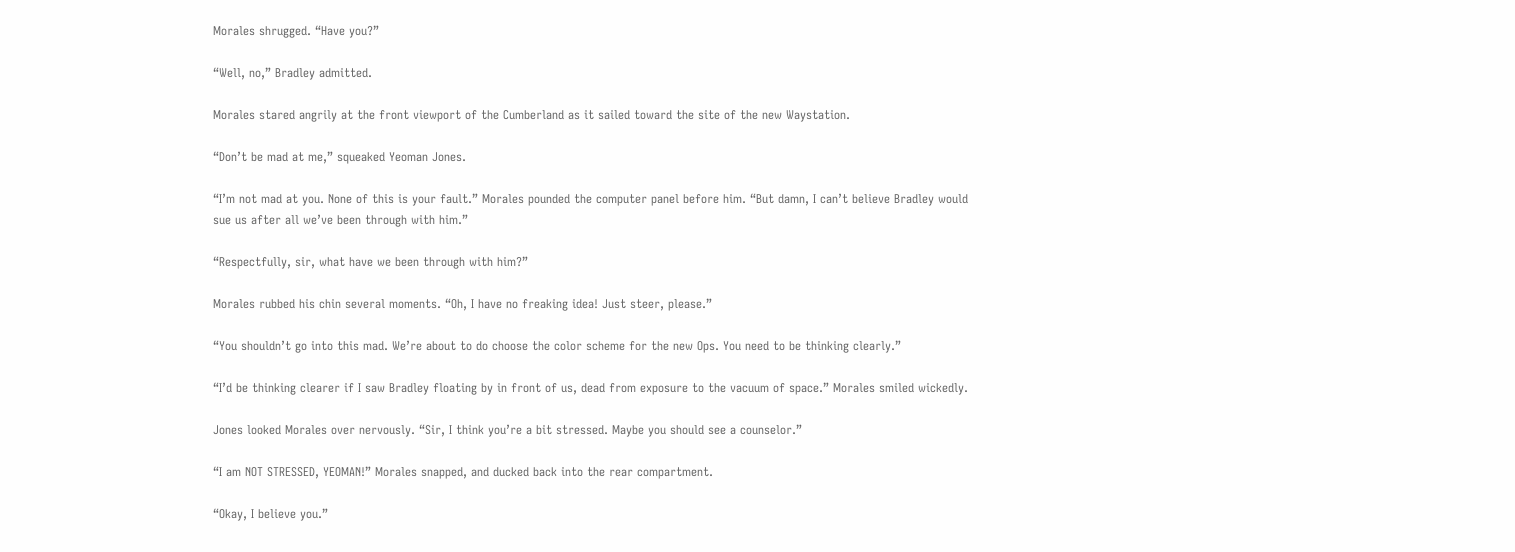Morales shrugged. “Have you?”

“Well, no,” Bradley admitted.

Morales stared angrily at the front viewport of the Cumberland as it sailed toward the site of the new Waystation.

“Don’t be mad at me,” squeaked Yeoman Jones.

“I’m not mad at you. None of this is your fault.” Morales pounded the computer panel before him. “But damn, I can’t believe Bradley would sue us after all we’ve been through with him.”

“Respectfully, sir, what have we been through with him?”

Morales rubbed his chin several moments. “Oh, I have no freaking idea! Just steer, please.”

“You shouldn’t go into this mad. We’re about to do choose the color scheme for the new Ops. You need to be thinking clearly.”

“I’d be thinking clearer if I saw Bradley floating by in front of us, dead from exposure to the vacuum of space.” Morales smiled wickedly.

Jones looked Morales over nervously. “Sir, I think you’re a bit stressed. Maybe you should see a counselor.”

“I am NOT STRESSED, YEOMAN!” Morales snapped, and ducked back into the rear compartment.

“Okay, I believe you.”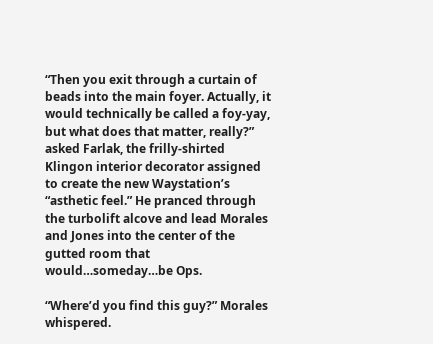“Then you exit through a curtain of beads into the main foyer. Actually, it would technically be called a foy-yay, but what does that matter, really?” asked Farlak, the frilly-shirted Klingon interior decorator assigned to create the new Waystation’s “asthetic feel.” He pranced through the turbolift alcove and lead Morales and Jones into the center of the gutted room that would…someday…be Ops.

“Where’d you find this guy?” Morales whispered.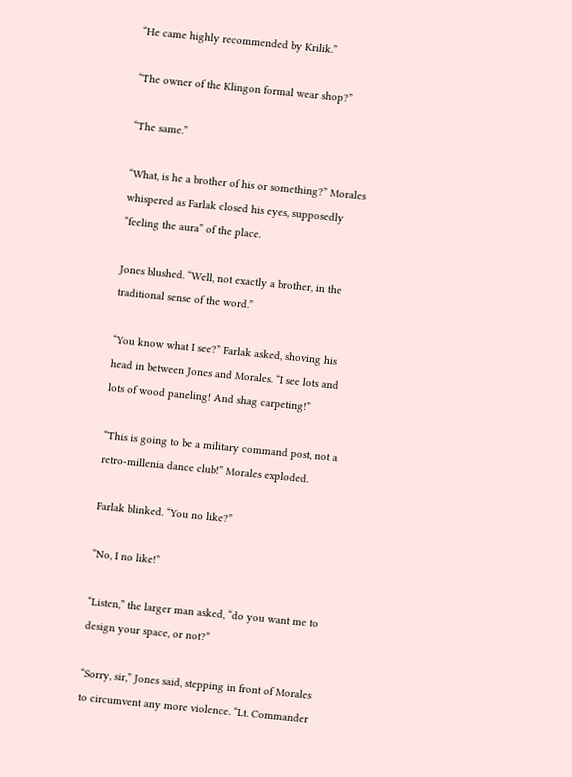“He came highly recommended by Krilik.”

“The owner of the Klingon formal wear shop?”

“The same.”

“What, is he a brother of his or something?” Morales whispered as Farlak closed his eyes, supposedly “feeling the aura” of the place.

Jones blushed. “Well, not exactly a brother, in the traditional sense of the word.”

“You know what I see?” Farlak asked, shoving his head in between Jones and Morales. “I see lots and lots of wood paneling! And shag carpeting!”

“This is going to be a military command post, not a retro-millenia dance club!” Morales exploded.

Farlak blinked. “You no like?”

“No, I no like!”

“Listen,” the larger man asked, “do you want me to design your space, or not?”

“Sorry, sir,” Jones said, stepping in front of Morales to circumvent any more violence. “Lt. Commander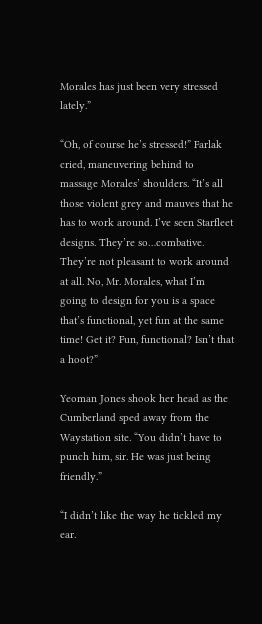Morales has just been very stressed lately.”

“Oh, of course he’s stressed!” Farlak cried, maneuvering behind to massage Morales’ shoulders. “It’s all those violent grey and mauves that he has to work around. I’ve seen Starfleet designs. They’re so…combative. They’re not pleasant to work around at all. No, Mr. Morales, what I’m going to design for you is a space that’s functional, yet fun at the same time! Get it? Fun, functional? Isn’t that a hoot?”

Yeoman Jones shook her head as the Cumberland sped away from the Waystation site. “You didn’t have to punch him, sir. He was just being friendly.”

“I didn’t like the way he tickled my ear.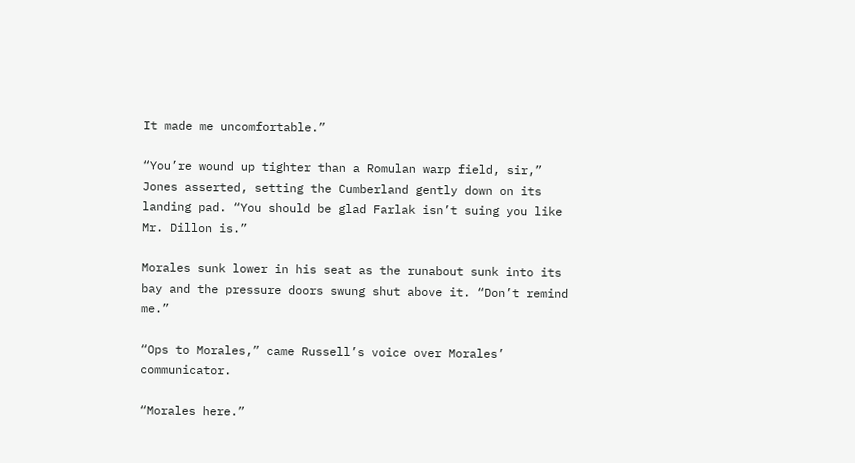It made me uncomfortable.”

“You’re wound up tighter than a Romulan warp field, sir,” Jones asserted, setting the Cumberland gently down on its landing pad. “You should be glad Farlak isn’t suing you like Mr. Dillon is.”

Morales sunk lower in his seat as the runabout sunk into its bay and the pressure doors swung shut above it. “Don’t remind me.”

“Ops to Morales,” came Russell’s voice over Morales’ communicator.

“Morales here.”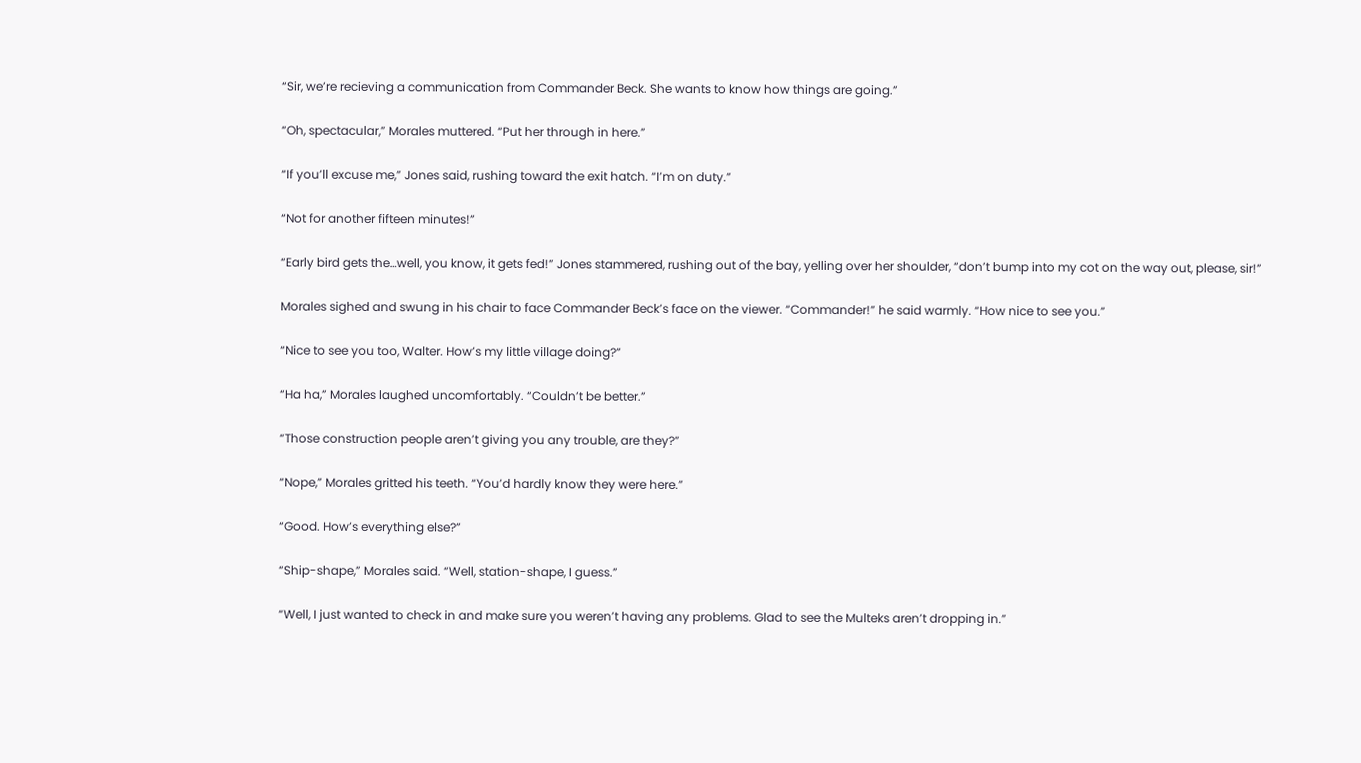“Sir, we’re recieving a communication from Commander Beck. She wants to know how things are going.”

“Oh, spectacular,” Morales muttered. “Put her through in here.”

“If you’ll excuse me,” Jones said, rushing toward the exit hatch. “I’m on duty.”

“Not for another fifteen minutes!”

“Early bird gets the…well, you know, it gets fed!” Jones stammered, rushing out of the bay, yelling over her shoulder, “don’t bump into my cot on the way out, please, sir!”

Morales sighed and swung in his chair to face Commander Beck’s face on the viewer. “Commander!” he said warmly. “How nice to see you.”

“Nice to see you too, Walter. How’s my little village doing?”

“Ha ha,” Morales laughed uncomfortably. “Couldn’t be better.”

“Those construction people aren’t giving you any trouble, are they?”

“Nope,” Morales gritted his teeth. “You’d hardly know they were here.”

“Good. How’s everything else?”

“Ship-shape,” Morales said. “Well, station-shape, I guess.”

“Well, I just wanted to check in and make sure you weren’t having any problems. Glad to see the Multeks aren’t dropping in.”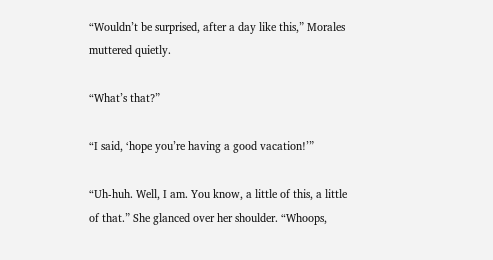“Wouldn’t be surprised, after a day like this,” Morales muttered quietly.

“What’s that?”

“I said, ‘hope you’re having a good vacation!’”

“Uh-huh. Well, I am. You know, a little of this, a little of that.” She glanced over her shoulder. “Whoops,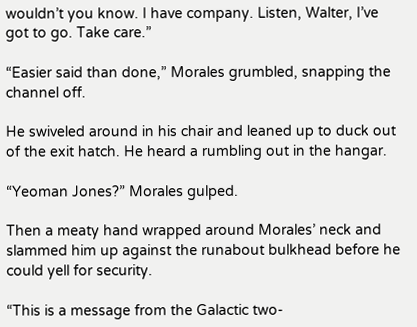wouldn’t you know. I have company. Listen, Walter, I’ve got to go. Take care.”

“Easier said than done,” Morales grumbled, snapping the channel off.

He swiveled around in his chair and leaned up to duck out of the exit hatch. He heard a rumbling out in the hangar.

“Yeoman Jones?” Morales gulped.

Then a meaty hand wrapped around Morales’ neck and slammed him up against the runabout bulkhead before he could yell for security.

“This is a message from the Galactic two-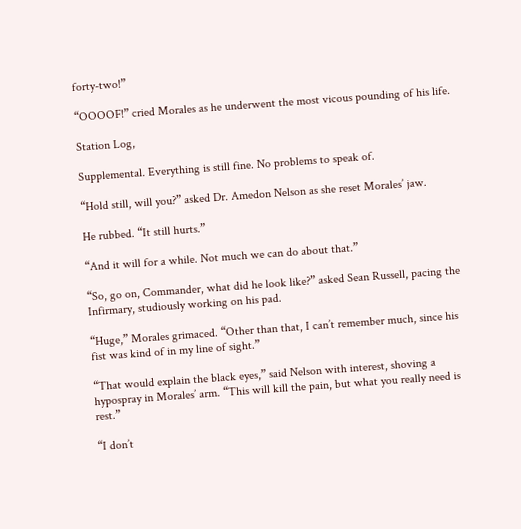forty-two!”

“OOOOF!” cried Morales as he underwent the most vicous pounding of his life.

Station Log,

Supplemental. Everything is still fine. No problems to speak of.

“Hold still, will you?” asked Dr. Amedon Nelson as she reset Morales’ jaw.

He rubbed. “It still hurts.”

“And it will for a while. Not much we can do about that.”

“So, go on, Commander, what did he look like?” asked Sean Russell, pacing the Infirmary, studiously working on his pad.

“Huge,” Morales grimaced. “Other than that, I can’t remember much, since his fist was kind of in my line of sight.”

“That would explain the black eyes,” said Nelson with interest, shoving a hypospray in Morales’ arm. “This will kill the pain, but what you really need is rest.”

“I don’t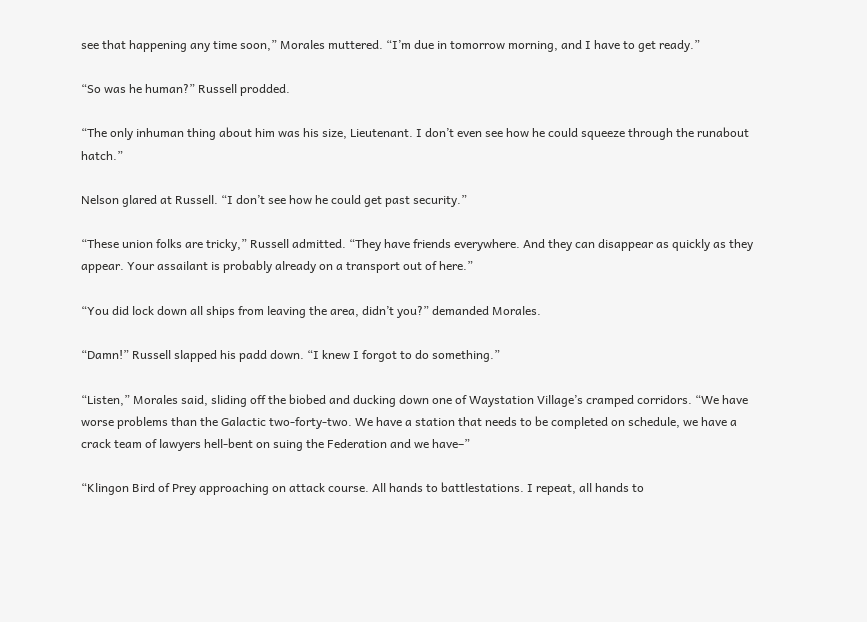see that happening any time soon,” Morales muttered. “I’m due in tomorrow morning, and I have to get ready.”

“So was he human?” Russell prodded.

“The only inhuman thing about him was his size, Lieutenant. I don’t even see how he could squeeze through the runabout hatch.”

Nelson glared at Russell. “I don’t see how he could get past security.”

“These union folks are tricky,” Russell admitted. “They have friends everywhere. And they can disappear as quickly as they appear. Your assailant is probably already on a transport out of here.”

“You did lock down all ships from leaving the area, didn’t you?” demanded Morales.

“Damn!” Russell slapped his padd down. “I knew I forgot to do something.”

“Listen,” Morales said, sliding off the biobed and ducking down one of Waystation Village’s cramped corridors. “We have worse problems than the Galactic two-forty-two. We have a station that needs to be completed on schedule, we have a crack team of lawyers hell-bent on suing the Federation and we have–”

“Klingon Bird of Prey approaching on attack course. All hands to battlestations. I repeat, all hands to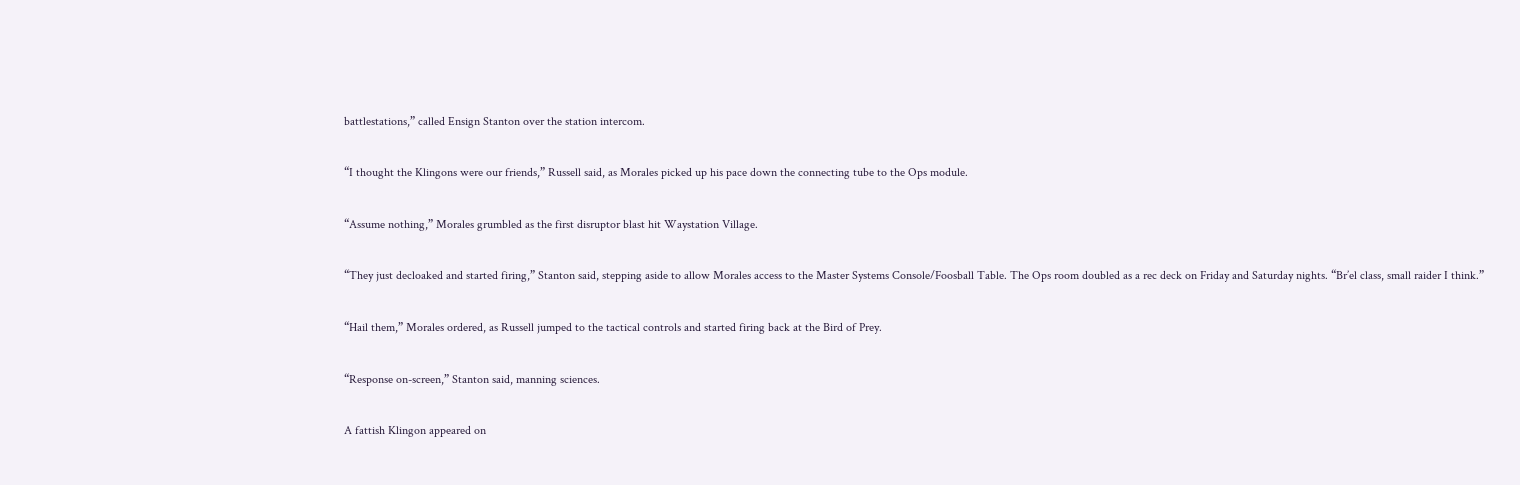battlestations,” called Ensign Stanton over the station intercom.

“I thought the Klingons were our friends,” Russell said, as Morales picked up his pace down the connecting tube to the Ops module.

“Assume nothing,” Morales grumbled as the first disruptor blast hit Waystation Village.

“They just decloaked and started firing,” Stanton said, stepping aside to allow Morales access to the Master Systems Console/Foosball Table. The Ops room doubled as a rec deck on Friday and Saturday nights. “Br’el class, small raider I think.”

“Hail them,” Morales ordered, as Russell jumped to the tactical controls and started firing back at the Bird of Prey.

“Response on-screen,” Stanton said, manning sciences.

A fattish Klingon appeared on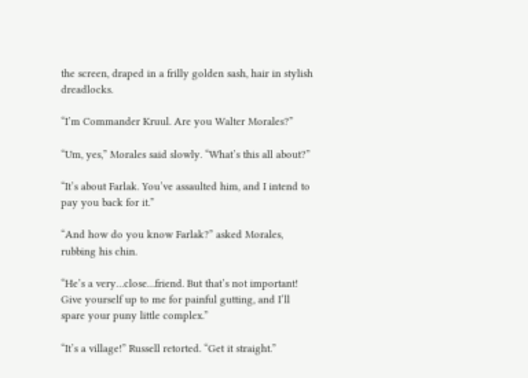the screen, draped in a frilly golden sash, hair in stylish dreadlocks.

“I’m Commander Kruul. Are you Walter Morales?”

“Um, yes,” Morales said slowly. “What’s this all about?”

“It’s about Farlak. You’ve assaulted him, and I intend to pay you back for it.”

“And how do you know Farlak?” asked Morales, rubbing his chin.

“He’s a very…close…friend. But that’s not important! Give yourself up to me for painful gutting, and I’ll spare your puny little complex.”

“It’s a village!” Russell retorted. “Get it straight.”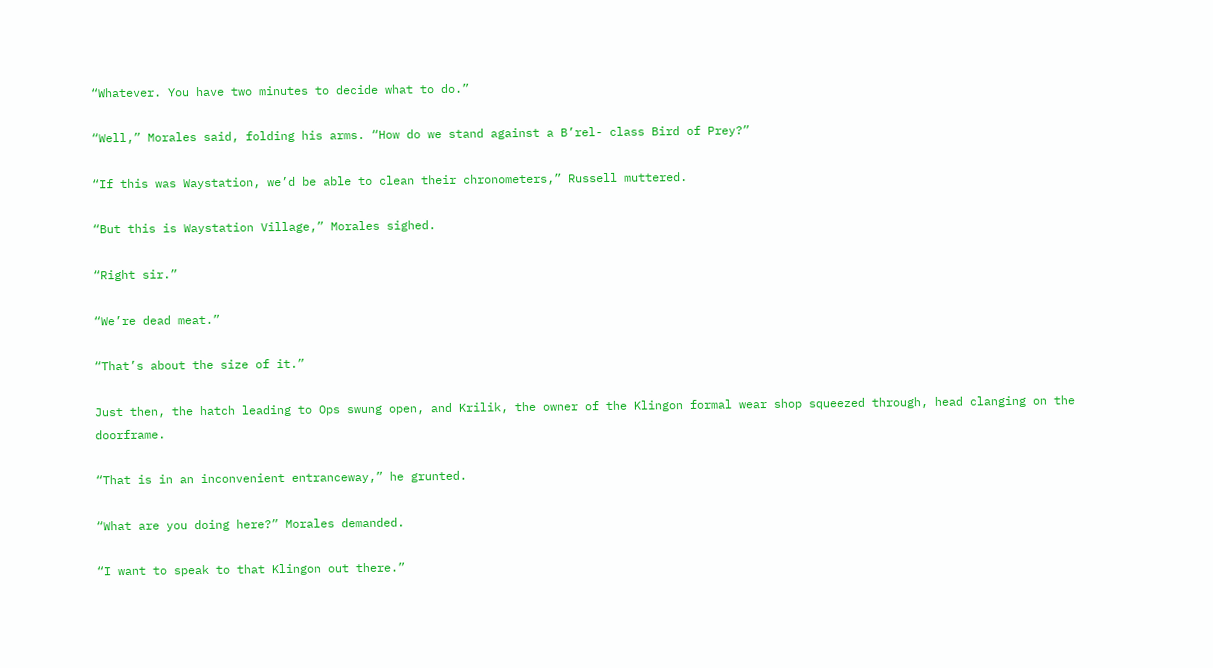“Whatever. You have two minutes to decide what to do.”

“Well,” Morales said, folding his arms. “How do we stand against a B’rel- class Bird of Prey?”

“If this was Waystation, we’d be able to clean their chronometers,” Russell muttered.

“But this is Waystation Village,” Morales sighed.

“Right sir.”

“We’re dead meat.”

“That’s about the size of it.”

Just then, the hatch leading to Ops swung open, and Krilik, the owner of the Klingon formal wear shop squeezed through, head clanging on the doorframe.

“That is in an inconvenient entranceway,” he grunted.

“What are you doing here?” Morales demanded.

“I want to speak to that Klingon out there.”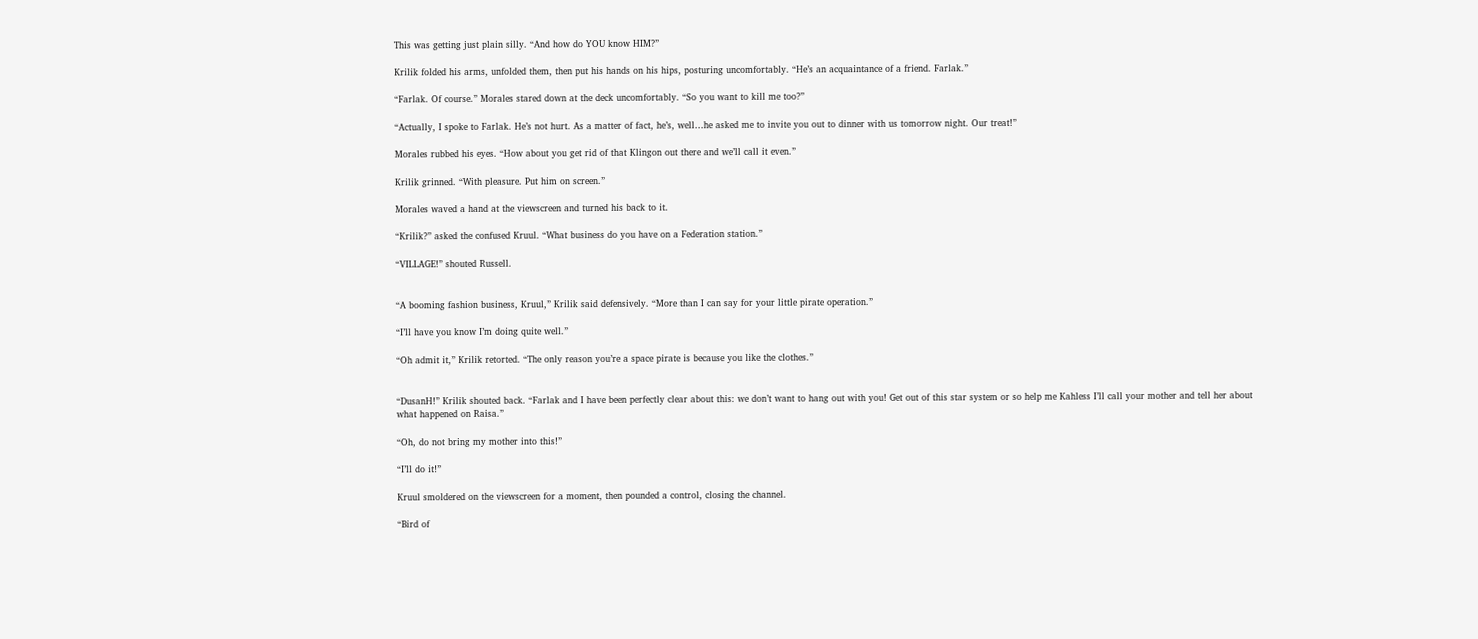This was getting just plain silly. “And how do YOU know HIM?”

Krilik folded his arms, unfolded them, then put his hands on his hips, posturing uncomfortably. “He’s an acquaintance of a friend. Farlak.”

“Farlak. Of course.” Morales stared down at the deck uncomfortably. “So you want to kill me too?”

“Actually, I spoke to Farlak. He’s not hurt. As a matter of fact, he’s, well…he asked me to invite you out to dinner with us tomorrow night. Our treat!”

Morales rubbed his eyes. “How about you get rid of that Klingon out there and we’ll call it even.”

Krilik grinned. “With pleasure. Put him on screen.”

Morales waved a hand at the viewscreen and turned his back to it.

“Krilik?” asked the confused Kruul. “What business do you have on a Federation station.”

“VILLAGE!” shouted Russell.


“A booming fashion business, Kruul,” Krilik said defensively. “More than I can say for your little pirate operation.”

“I’ll have you know I’m doing quite well.”

“Oh admit it,” Krilik retorted. “The only reason you’re a space pirate is because you like the clothes.”


“DusanH!” Krilik shouted back. “Farlak and I have been perfectly clear about this: we don’t want to hang out with you! Get out of this star system or so help me Kahless I’ll call your mother and tell her about what happened on Raisa.”

“Oh, do not bring my mother into this!”

“I’ll do it!”

Kruul smoldered on the viewscreen for a moment, then pounded a control, closing the channel.

“Bird of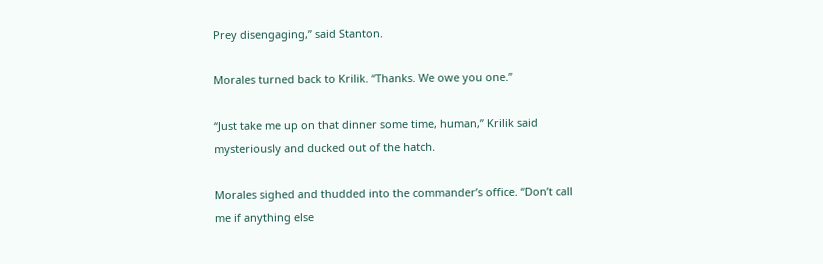Prey disengaging,” said Stanton.

Morales turned back to Krilik. “Thanks. We owe you one.”

“Just take me up on that dinner some time, human,” Krilik said mysteriously and ducked out of the hatch.

Morales sighed and thudded into the commander’s office. “Don’t call me if anything else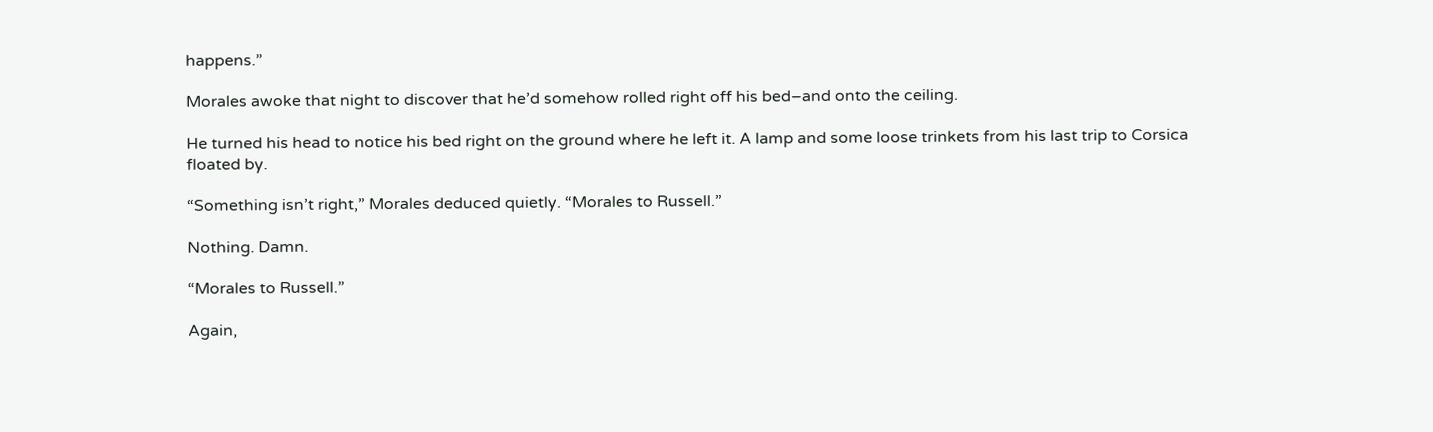happens.”

Morales awoke that night to discover that he’d somehow rolled right off his bed–and onto the ceiling.

He turned his head to notice his bed right on the ground where he left it. A lamp and some loose trinkets from his last trip to Corsica floated by.

“Something isn’t right,” Morales deduced quietly. “Morales to Russell.”

Nothing. Damn.

“Morales to Russell.”

Again,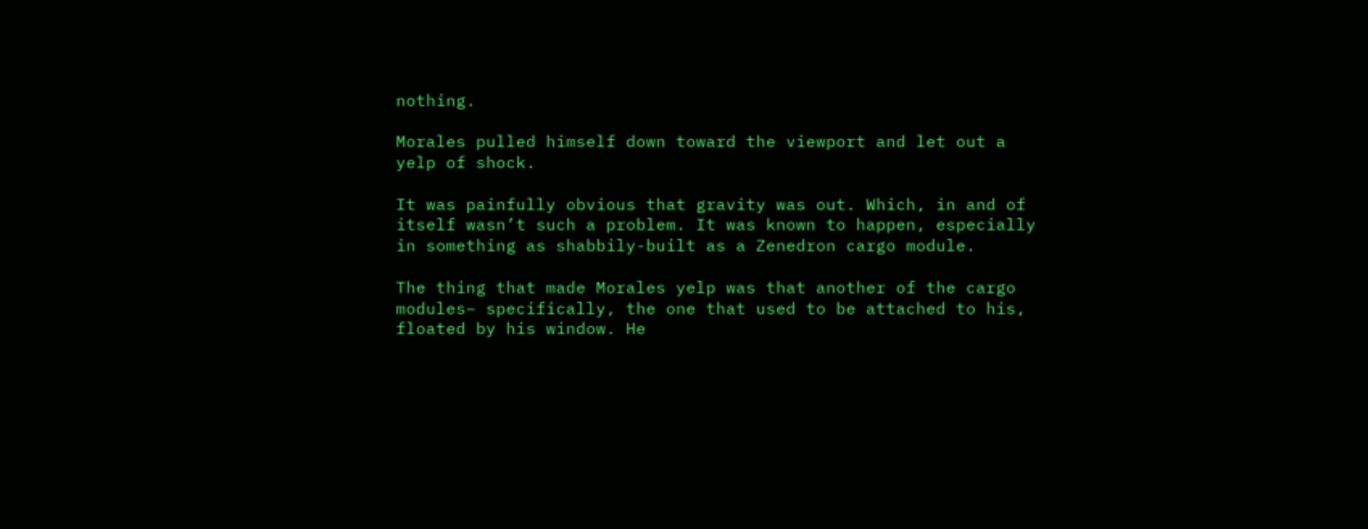nothing.

Morales pulled himself down toward the viewport and let out a yelp of shock.

It was painfully obvious that gravity was out. Which, in and of itself wasn’t such a problem. It was known to happen, especially in something as shabbily-built as a Zenedron cargo module.

The thing that made Morales yelp was that another of the cargo modules– specifically, the one that used to be attached to his, floated by his window. He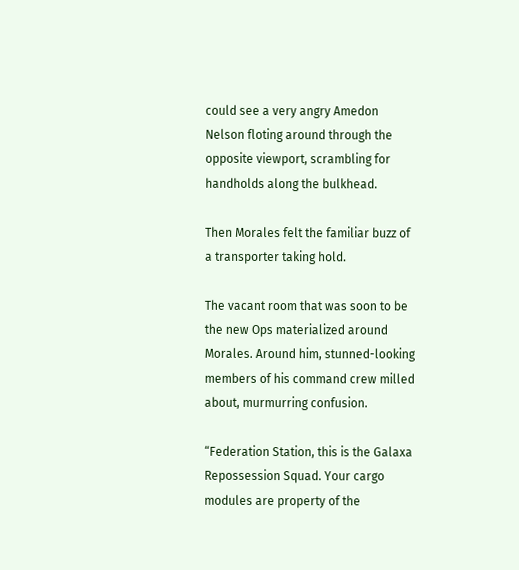could see a very angry Amedon Nelson floting around through the opposite viewport, scrambling for handholds along the bulkhead.

Then Morales felt the familiar buzz of a transporter taking hold.

The vacant room that was soon to be the new Ops materialized around Morales. Around him, stunned-looking members of his command crew milled about, murmurring confusion.

“Federation Station, this is the Galaxa Repossession Squad. Your cargo modules are property of the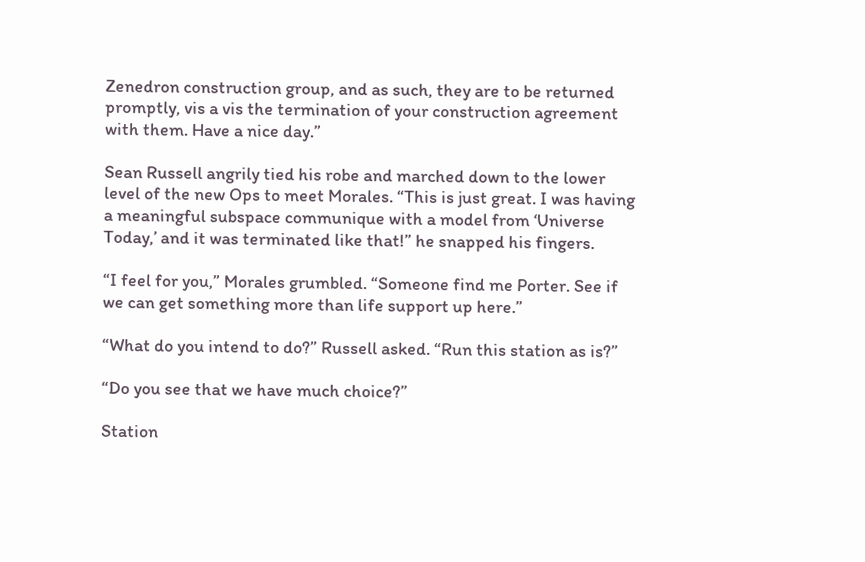Zenedron construction group, and as such, they are to be returned promptly, vis a vis the termination of your construction agreement with them. Have a nice day.”

Sean Russell angrily tied his robe and marched down to the lower level of the new Ops to meet Morales. “This is just great. I was having a meaningful subspace communique with a model from ‘Universe Today,’ and it was terminated like that!” he snapped his fingers.

“I feel for you,” Morales grumbled. “Someone find me Porter. See if we can get something more than life support up here.”

“What do you intend to do?” Russell asked. “Run this station as is?”

“Do you see that we have much choice?”

Station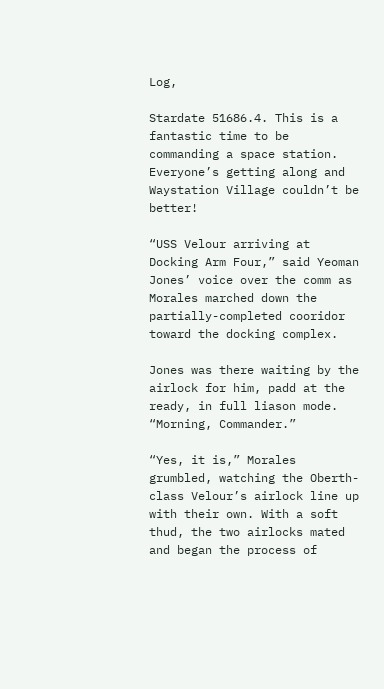Log,

Stardate 51686.4. This is a fantastic time to be commanding a space station. Everyone’s getting along and Waystation Village couldn’t be better!

“USS Velour arriving at Docking Arm Four,” said Yeoman Jones’ voice over the comm as Morales marched down the partially-completed cooridor toward the docking complex.

Jones was there waiting by the airlock for him, padd at the ready, in full liason mode. “Morning, Commander.”

“Yes, it is,” Morales grumbled, watching the Oberth-class Velour’s airlock line up with their own. With a soft thud, the two airlocks mated and began the process of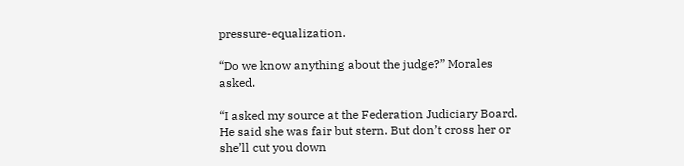pressure-equalization.

“Do we know anything about the judge?” Morales asked.

“I asked my source at the Federation Judiciary Board. He said she was fair but stern. But don’t cross her or she’ll cut you down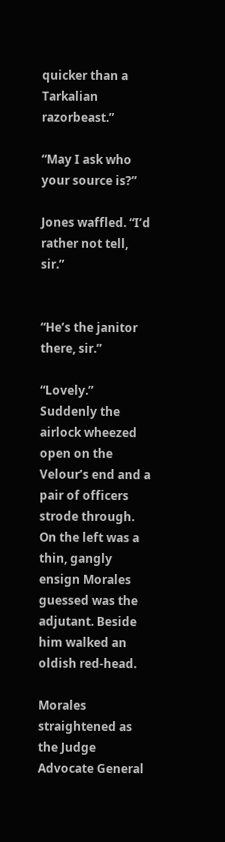quicker than a Tarkalian razorbeast.”

“May I ask who your source is?”

Jones waffled. “I’d rather not tell, sir.”


“He’s the janitor there, sir.”

“Lovely.” Suddenly the airlock wheezed open on the Velour’s end and a pair of officers strode through. On the left was a thin, gangly ensign Morales guessed was the adjutant. Beside him walked an oldish red-head.

Morales straightened as the Judge Advocate General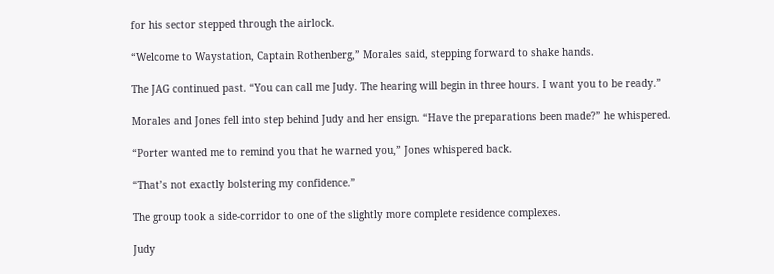for his sector stepped through the airlock.

“Welcome to Waystation, Captain Rothenberg,” Morales said, stepping forward to shake hands.

The JAG continued past. “You can call me Judy. The hearing will begin in three hours. I want you to be ready.”

Morales and Jones fell into step behind Judy and her ensign. “Have the preparations been made?” he whispered.

“Porter wanted me to remind you that he warned you,” Jones whispered back.

“That’s not exactly bolstering my confidence.”

The group took a side-corridor to one of the slightly more complete residence complexes.

Judy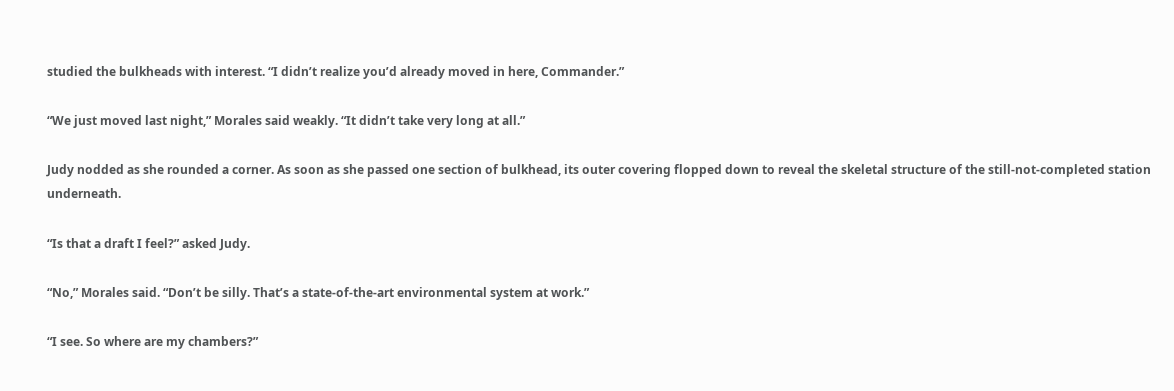studied the bulkheads with interest. “I didn’t realize you’d already moved in here, Commander.”

“We just moved last night,” Morales said weakly. “It didn’t take very long at all.”

Judy nodded as she rounded a corner. As soon as she passed one section of bulkhead, its outer covering flopped down to reveal the skeletal structure of the still-not-completed station underneath.

“Is that a draft I feel?” asked Judy.

“No,” Morales said. “Don’t be silly. That’s a state-of-the-art environmental system at work.”

“I see. So where are my chambers?”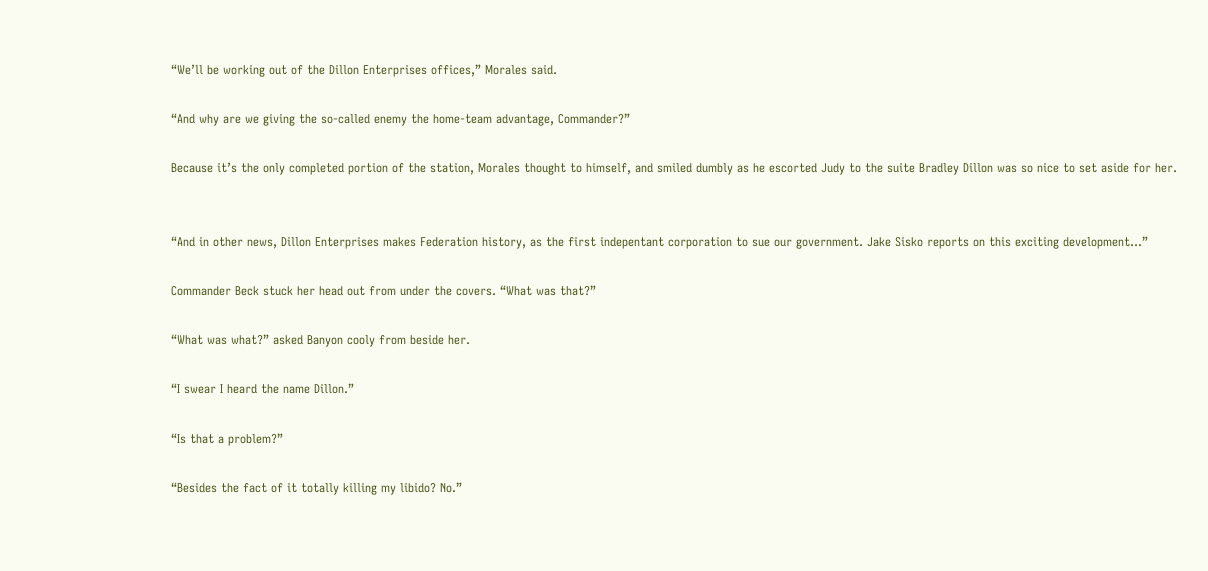“We’ll be working out of the Dillon Enterprises offices,” Morales said.

“And why are we giving the so-called enemy the home-team advantage, Commander?”

Because it’s the only completed portion of the station, Morales thought to himself, and smiled dumbly as he escorted Judy to the suite Bradley Dillon was so nice to set aside for her.


“And in other news, Dillon Enterprises makes Federation history, as the first indepentant corporation to sue our government. Jake Sisko reports on this exciting development…”

Commander Beck stuck her head out from under the covers. “What was that?”

“What was what?” asked Banyon cooly from beside her.

“I swear I heard the name Dillon.”

“Is that a problem?”

“Besides the fact of it totally killing my libido? No.”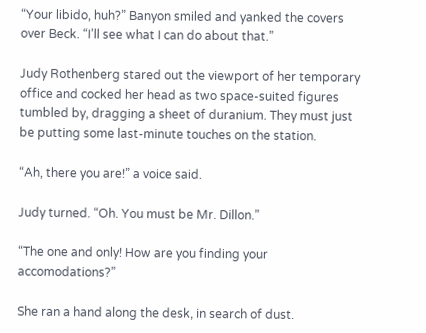“Your libido, huh?” Banyon smiled and yanked the covers over Beck. “I’ll see what I can do about that.”

Judy Rothenberg stared out the viewport of her temporary office and cocked her head as two space-suited figures tumbled by, dragging a sheet of duranium. They must just be putting some last-minute touches on the station.

“Ah, there you are!” a voice said.

Judy turned. “Oh. You must be Mr. Dillon.”

“The one and only! How are you finding your accomodations?”

She ran a hand along the desk, in search of dust.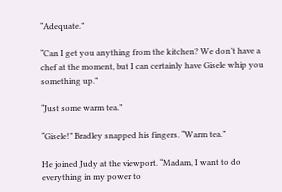“Adequate.”

“Can I get you anything from the kitchen? We don’t have a chef at the moment, but I can certainly have Gisele whip you something up.”

“Just some warm tea.”

“Gisele!” Bradley snapped his fingers. “Warm tea.”

He joined Judy at the viewport. “Madam, I want to do everything in my power to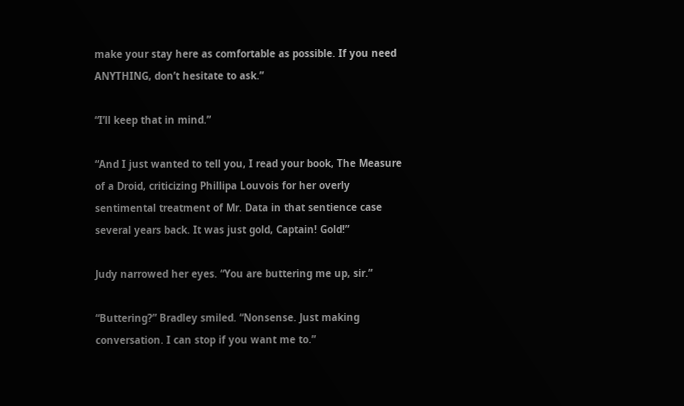make your stay here as comfortable as possible. If you need ANYTHING, don’t hesitate to ask.”

“I’ll keep that in mind.”

“And I just wanted to tell you, I read your book, The Measure of a Droid, criticizing Phillipa Louvois for her overly sentimental treatment of Mr. Data in that sentience case several years back. It was just gold, Captain! Gold!”

Judy narrowed her eyes. “You are buttering me up, sir.”

“Buttering?” Bradley smiled. “Nonsense. Just making conversation. I can stop if you want me to.”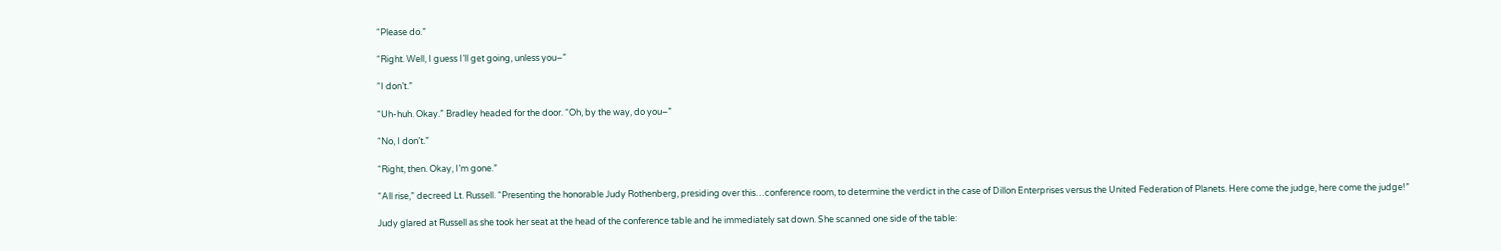“Please do.”

“Right. Well, I guess I’ll get going, unless you–”

“I don’t.”

“Uh-huh. Okay.” Bradley headed for the door. “Oh, by the way, do you–”

“No, I don’t.”

“Right, then. Okay, I’m gone.”

“All rise,” decreed Lt. Russell. “Presenting the honorable Judy Rothenberg, presiding over this…conference room, to determine the verdict in the case of Dillon Enterprises versus the United Federation of Planets. Here come the judge, here come the judge!”

Judy glared at Russell as she took her seat at the head of the conference table and he immediately sat down. She scanned one side of the table: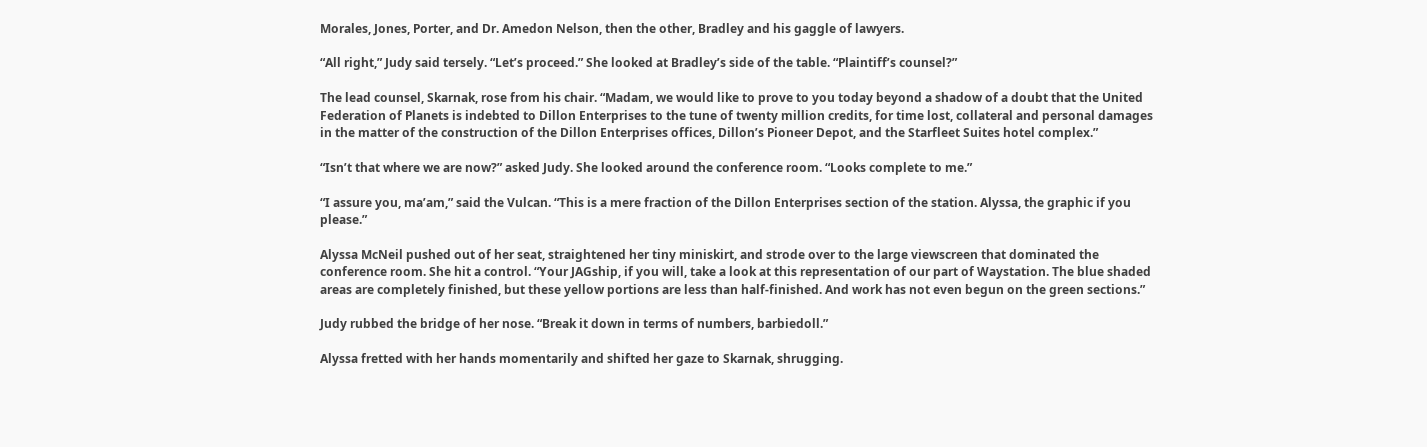Morales, Jones, Porter, and Dr. Amedon Nelson, then the other, Bradley and his gaggle of lawyers.

“All right,” Judy said tersely. “Let’s proceed.” She looked at Bradley’s side of the table. “Plaintiff’s counsel?”

The lead counsel, Skarnak, rose from his chair. “Madam, we would like to prove to you today beyond a shadow of a doubt that the United Federation of Planets is indebted to Dillon Enterprises to the tune of twenty million credits, for time lost, collateral and personal damages in the matter of the construction of the Dillon Enterprises offices, Dillon’s Pioneer Depot, and the Starfleet Suites hotel complex.”

“Isn’t that where we are now?” asked Judy. She looked around the conference room. “Looks complete to me.”

“I assure you, ma’am,” said the Vulcan. “This is a mere fraction of the Dillon Enterprises section of the station. Alyssa, the graphic if you please.”

Alyssa McNeil pushed out of her seat, straightened her tiny miniskirt, and strode over to the large viewscreen that dominated the conference room. She hit a control. “Your JAGship, if you will, take a look at this representation of our part of Waystation. The blue shaded areas are completely finished, but these yellow portions are less than half-finished. And work has not even begun on the green sections.”

Judy rubbed the bridge of her nose. “Break it down in terms of numbers, barbiedoll.”

Alyssa fretted with her hands momentarily and shifted her gaze to Skarnak, shrugging.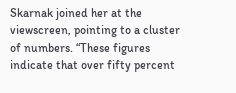Skarnak joined her at the viewscreen, pointing to a cluster of numbers. “These figures indicate that over fifty percent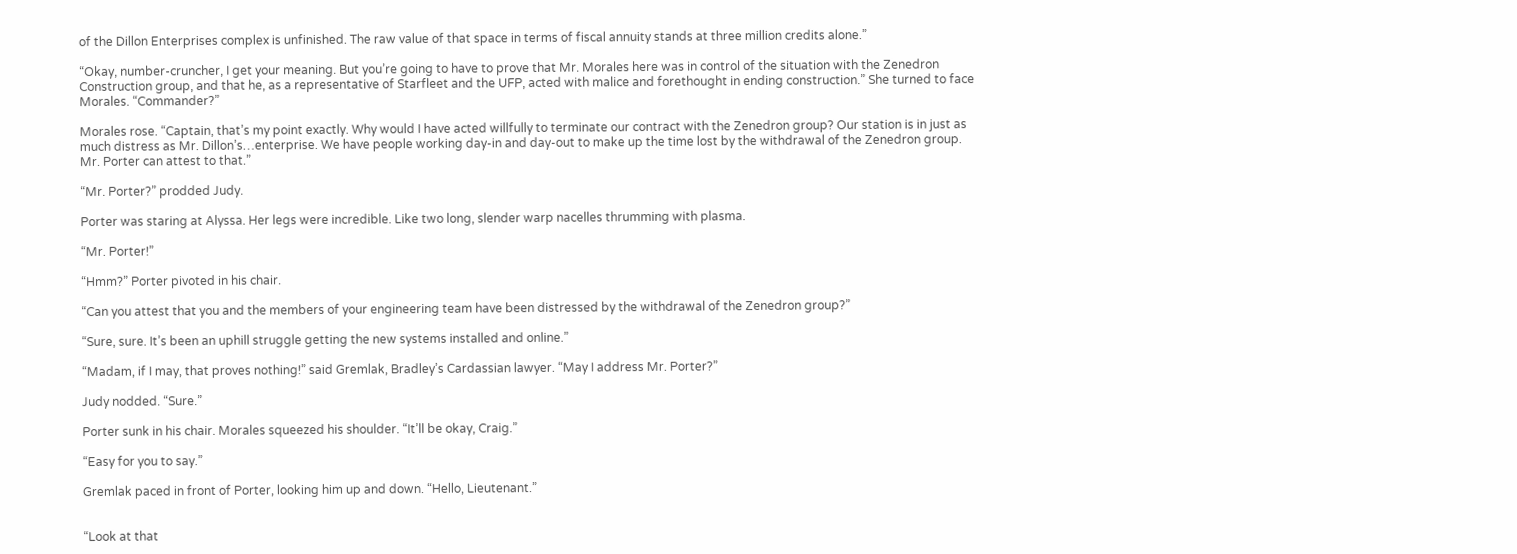of the Dillon Enterprises complex is unfinished. The raw value of that space in terms of fiscal annuity stands at three million credits alone.”

“Okay, number-cruncher, I get your meaning. But you’re going to have to prove that Mr. Morales here was in control of the situation with the Zenedron Construction group, and that he, as a representative of Starfleet and the UFP, acted with malice and forethought in ending construction.” She turned to face Morales. “Commander?”

Morales rose. “Captain, that’s my point exactly. Why would I have acted willfully to terminate our contract with the Zenedron group? Our station is in just as much distress as Mr. Dillon’s…enterprise. We have people working day-in and day-out to make up the time lost by the withdrawal of the Zenedron group. Mr. Porter can attest to that.”

“Mr. Porter?” prodded Judy.

Porter was staring at Alyssa. Her legs were incredible. Like two long, slender warp nacelles thrumming with plasma.

“Mr. Porter!”

“Hmm?” Porter pivoted in his chair.

“Can you attest that you and the members of your engineering team have been distressed by the withdrawal of the Zenedron group?”

“Sure, sure. It’s been an uphill struggle getting the new systems installed and online.”

“Madam, if I may, that proves nothing!” said Gremlak, Bradley’s Cardassian lawyer. “May I address Mr. Porter?”

Judy nodded. “Sure.”

Porter sunk in his chair. Morales squeezed his shoulder. “It’ll be okay, Craig.”

“Easy for you to say.”

Gremlak paced in front of Porter, looking him up and down. “Hello, Lieutenant.”


“Look at that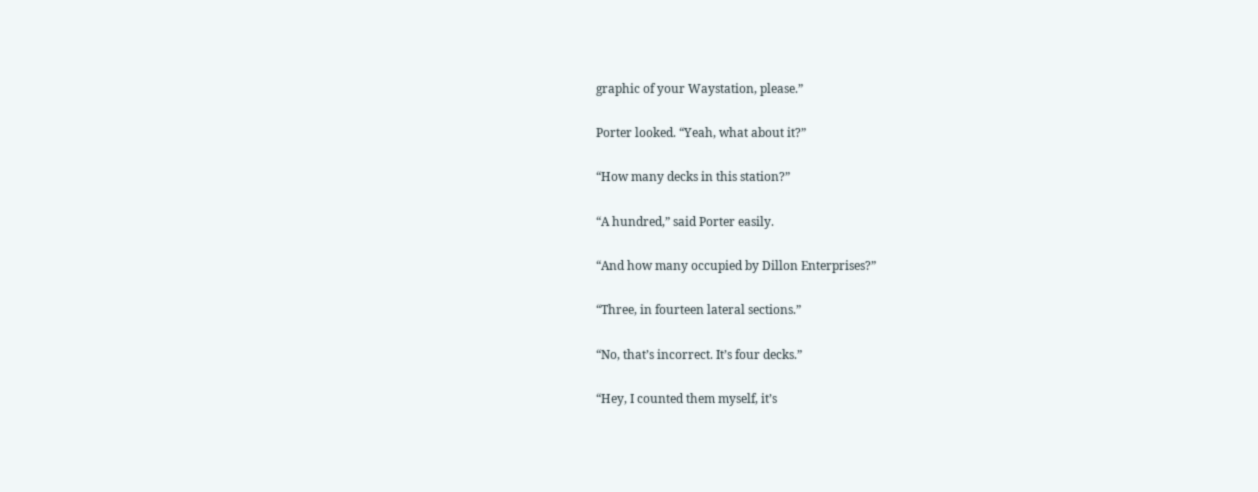graphic of your Waystation, please.”

Porter looked. “Yeah, what about it?”

“How many decks in this station?”

“A hundred,” said Porter easily.

“And how many occupied by Dillon Enterprises?”

“Three, in fourteen lateral sections.”

“No, that’s incorrect. It’s four decks.”

“Hey, I counted them myself, it’s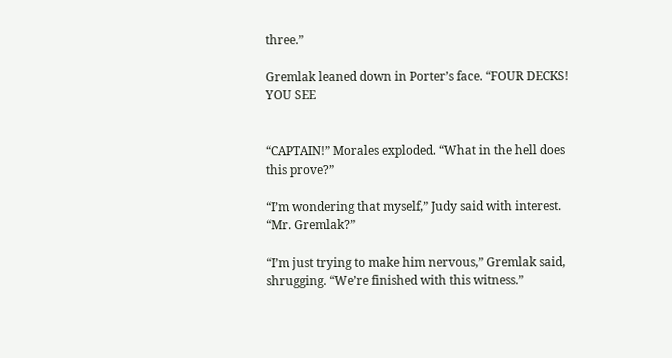three.”

Gremlak leaned down in Porter’s face. “FOUR DECKS! YOU SEE


“CAPTAIN!” Morales exploded. “What in the hell does this prove?”

“I’m wondering that myself,” Judy said with interest. “Mr. Gremlak?”

“I’m just trying to make him nervous,” Gremlak said, shrugging. “We’re finished with this witness.”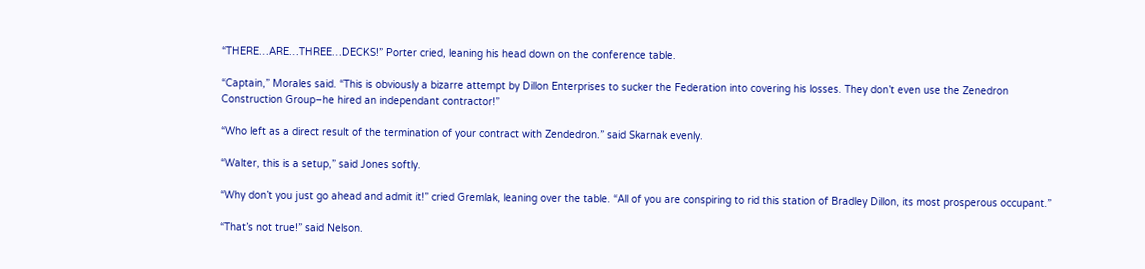“THERE…ARE…THREE…DECKS!” Porter cried, leaning his head down on the conference table.

“Captain,” Morales said. “This is obviously a bizarre attempt by Dillon Enterprises to sucker the Federation into covering his losses. They don’t even use the Zenedron Construction Group–he hired an independant contractor!”

“Who left as a direct result of the termination of your contract with Zendedron.” said Skarnak evenly.

“Walter, this is a setup,” said Jones softly.

“Why don’t you just go ahead and admit it!” cried Gremlak, leaning over the table. “All of you are conspiring to rid this station of Bradley Dillon, its most prosperous occupant.”

“That’s not true!” said Nelson.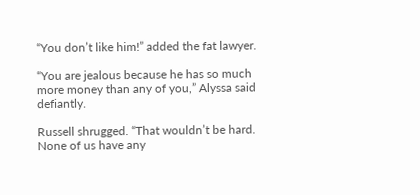“You don’t like him!” added the fat lawyer.

“You are jealous because he has so much more money than any of you,” Alyssa said defiantly.

Russell shrugged. “That wouldn’t be hard. None of us have any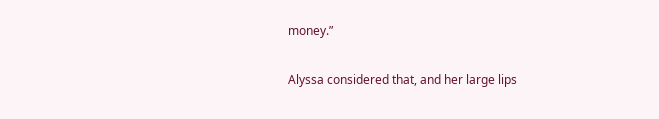money.”

Alyssa considered that, and her large lips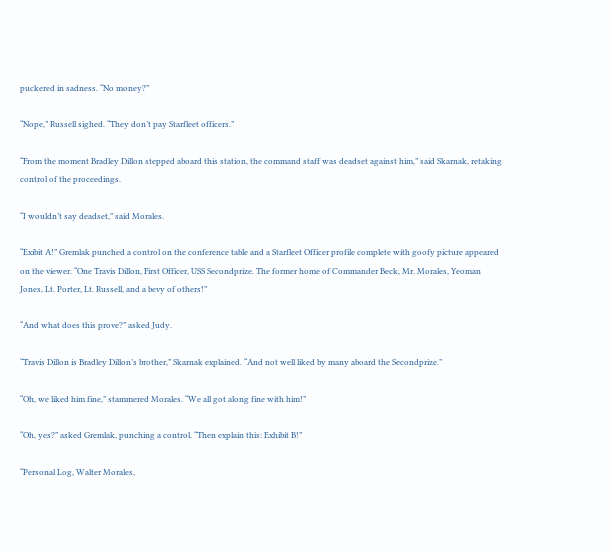puckered in sadness. “No money?”

“Nope,” Russell sighed. “They don’t pay Starfleet officers.”

“From the moment Bradley Dillon stepped aboard this station, the command staff was deadset against him,” said Skarnak, retaking control of the proceedings.

“I wouldn’t say deadset,” said Morales.

“Exibit A!” Gremlak punched a control on the conference table and a Starfleet Officer profile complete with goofy picture appeared on the viewer. “One Travis Dillon, First Officer, USS Secondprize. The former home of Commander Beck, Mr. Morales, Yeoman Jones, Lt. Porter, Lt. Russell, and a bevy of others!”

“And what does this prove?” asked Judy.

“Travis Dillon is Bradley Dillon’s brother,” Skarnak explained. “And not well liked by many aboard the Secondprize.”

“Oh, we liked him fine,” stammered Morales. “We all got along fine with him!”

“Oh, yes?” asked Gremlak, punching a control. “Then explain this: Exhibit B!”

“Personal Log, Walter Morales,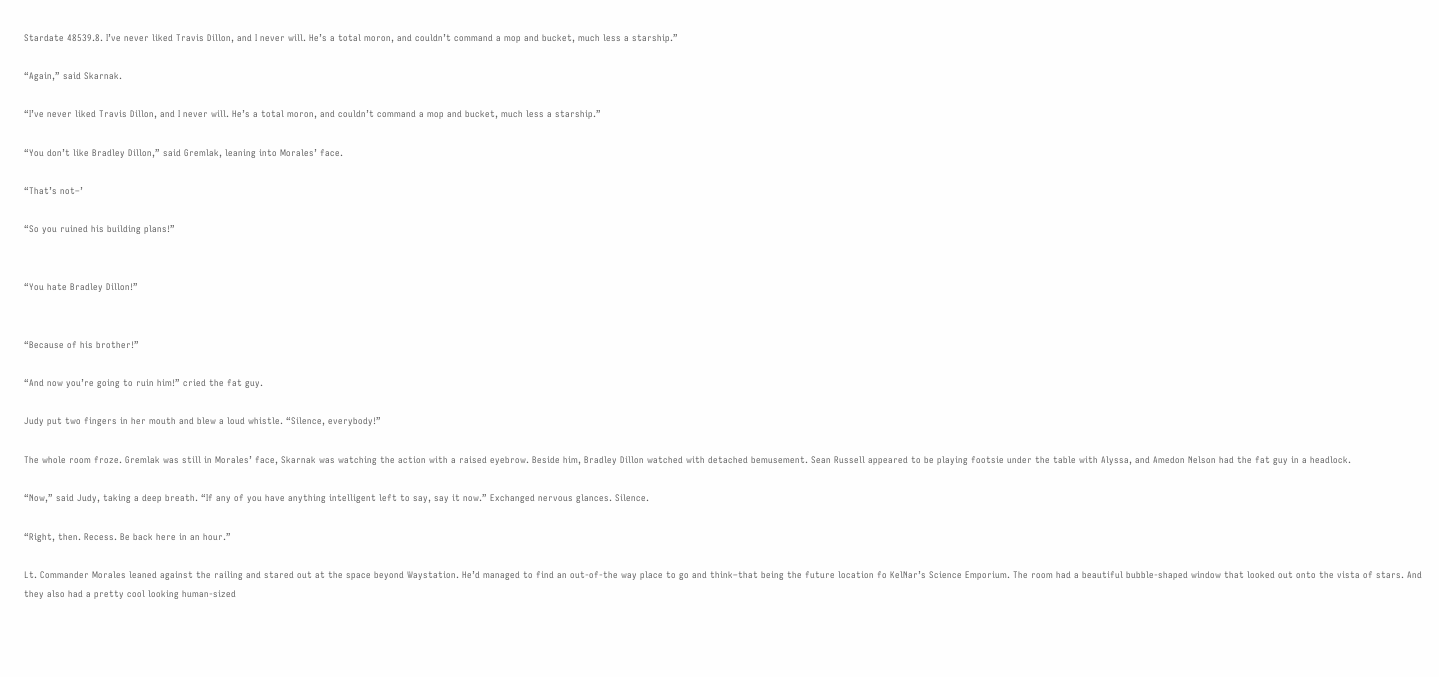Stardate 48539.8. I’ve never liked Travis Dillon, and I never will. He’s a total moron, and couldn’t command a mop and bucket, much less a starship.”

“Again,” said Skarnak.

“I’ve never liked Travis Dillon, and I never will. He’s a total moron, and couldn’t command a mop and bucket, much less a starship.”

“You don’t like Bradley Dillon,” said Gremlak, leaning into Morales’ face.

“That’s not–’

“So you ruined his building plans!”


“You hate Bradley Dillon!”


“Because of his brother!”

“And now you’re going to ruin him!” cried the fat guy.

Judy put two fingers in her mouth and blew a loud whistle. “Silence, everybody!”

The whole room froze. Gremlak was still in Morales’ face, Skarnak was watching the action with a raised eyebrow. Beside him, Bradley Dillon watched with detached bemusement. Sean Russell appeared to be playing footsie under the table with Alyssa, and Amedon Nelson had the fat guy in a headlock.

“Now,” said Judy, taking a deep breath. “If any of you have anything intelligent left to say, say it now.” Exchanged nervous glances. Silence.

“Right, then. Recess. Be back here in an hour.”

Lt. Commander Morales leaned against the railing and stared out at the space beyond Waystation. He’d managed to find an out-of-the way place to go and think–that being the future location fo KelNar’s Science Emporium. The room had a beautiful bubble-shaped window that looked out onto the vista of stars. And they also had a pretty cool looking human-sized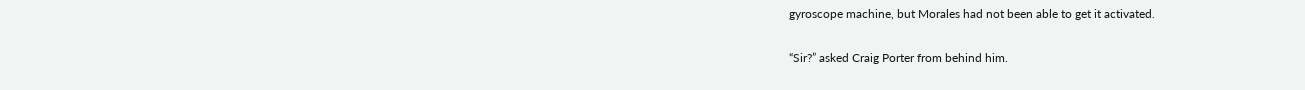gyroscope machine, but Morales had not been able to get it activated.

“Sir?” asked Craig Porter from behind him.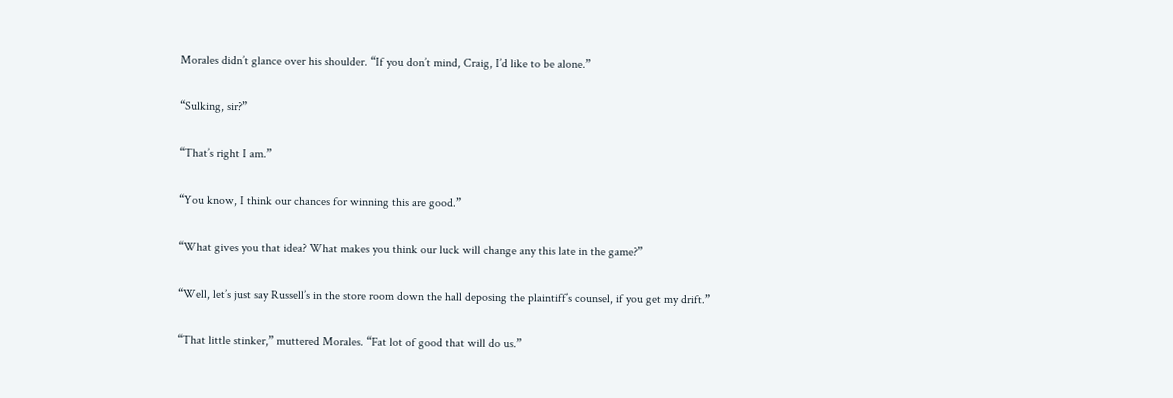Morales didn’t glance over his shoulder. “If you don’t mind, Craig, I’d like to be alone.”

“Sulking, sir?”

“That’s right I am.”

“You know, I think our chances for winning this are good.”

“What gives you that idea? What makes you think our luck will change any this late in the game?”

“Well, let’s just say Russell’s in the store room down the hall deposing the plaintiff’s counsel, if you get my drift.”

“That little stinker,” muttered Morales. “Fat lot of good that will do us.”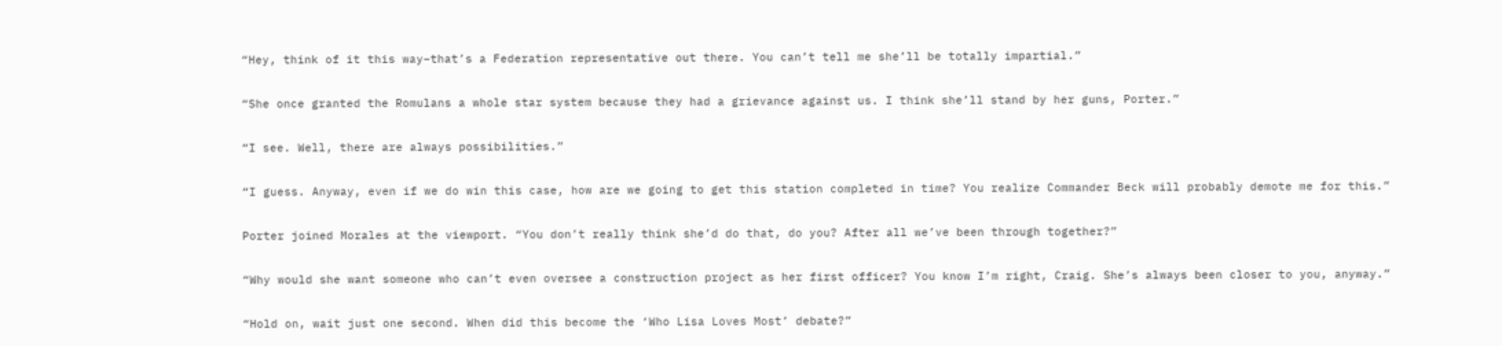“Hey, think of it this way–that’s a Federation representative out there. You can’t tell me she’ll be totally impartial.”

“She once granted the Romulans a whole star system because they had a grievance against us. I think she’ll stand by her guns, Porter.”

“I see. Well, there are always possibilities.”

“I guess. Anyway, even if we do win this case, how are we going to get this station completed in time? You realize Commander Beck will probably demote me for this.”

Porter joined Morales at the viewport. “You don’t really think she’d do that, do you? After all we’ve been through together?”

“Why would she want someone who can’t even oversee a construction project as her first officer? You know I’m right, Craig. She’s always been closer to you, anyway.”

“Hold on, wait just one second. When did this become the ‘Who Lisa Loves Most’ debate?”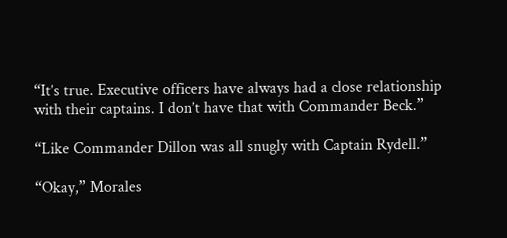“It’s true. Executive officers have always had a close relationship with their captains. I don’t have that with Commander Beck.”

“Like Commander Dillon was all snugly with Captain Rydell.”

“Okay,” Morales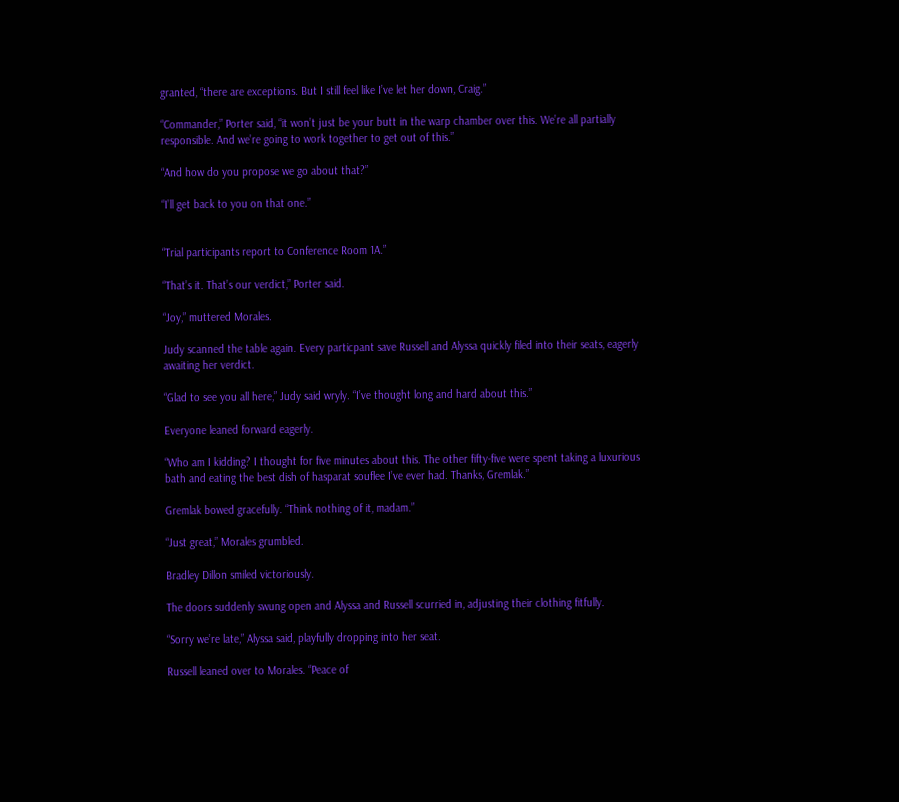granted, “there are exceptions. But I still feel like I’ve let her down, Craig.”

“Commander,” Porter said, “it won’t just be your butt in the warp chamber over this. We’re all partially responsible. And we’re going to work together to get out of this.”

“And how do you propose we go about that?”

“I’ll get back to you on that one.”


“Trial participants report to Conference Room 1A.”

“That’s it. That’s our verdict,” Porter said.

“Joy,” muttered Morales.

Judy scanned the table again. Every particpant save Russell and Alyssa quickly filed into their seats, eagerly awaiting her verdict.

“Glad to see you all here,” Judy said wryly. “I’ve thought long and hard about this.”

Everyone leaned forward eagerly.

“Who am I kidding? I thought for five minutes about this. The other fifty-five were spent taking a luxurious bath and eating the best dish of hasparat souflee I’ve ever had. Thanks, Gremlak.”

Gremlak bowed gracefully. “Think nothing of it, madam.”

“Just great,” Morales grumbled.

Bradley Dillon smiled victoriously.

The doors suddenly swung open and Alyssa and Russell scurried in, adjusting their clothing fitfully.

“Sorry we’re late,” Alyssa said, playfully dropping into her seat.

Russell leaned over to Morales. “Peace of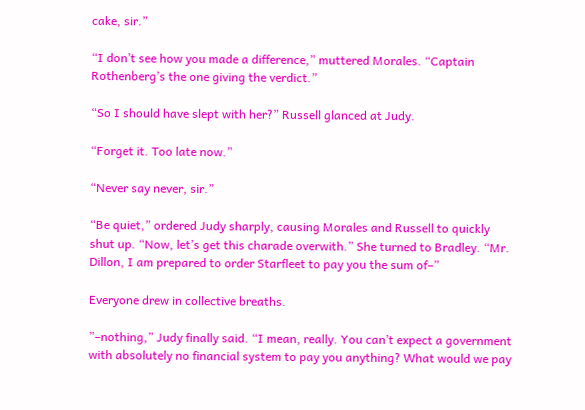cake, sir.”

“I don’t see how you made a difference,” muttered Morales. “Captain Rothenberg’s the one giving the verdict.”

“So I should have slept with her?” Russell glanced at Judy.

“Forget it. Too late now.”

“Never say never, sir.”

“Be quiet,” ordered Judy sharply, causing Morales and Russell to quickly shut up. “Now, let’s get this charade overwith.” She turned to Bradley. “Mr. Dillon, I am prepared to order Starfleet to pay you the sum of–”

Everyone drew in collective breaths.

”–nothing,” Judy finally said. “I mean, really. You can’t expect a government with absolutely no financial system to pay you anything? What would we pay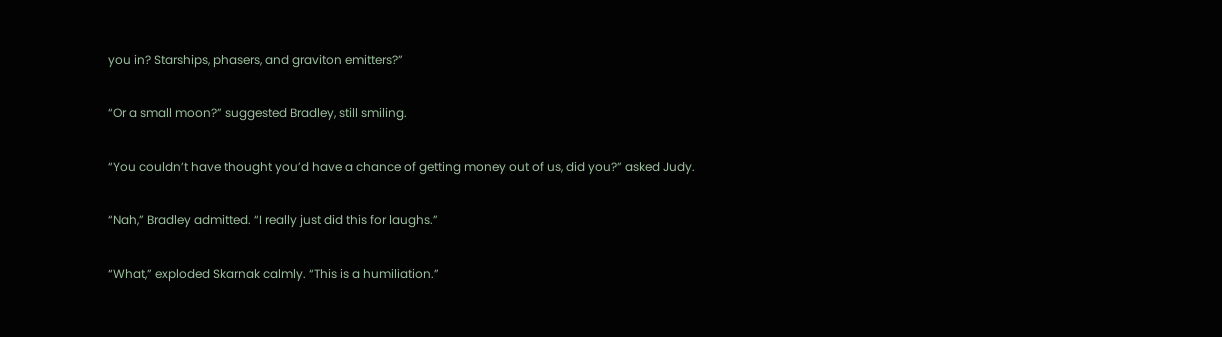you in? Starships, phasers, and graviton emitters?”

“Or a small moon?” suggested Bradley, still smiling.

“You couldn’t have thought you’d have a chance of getting money out of us, did you?” asked Judy.

“Nah,” Bradley admitted. “I really just did this for laughs.”

“What,” exploded Skarnak calmly. “This is a humiliation.”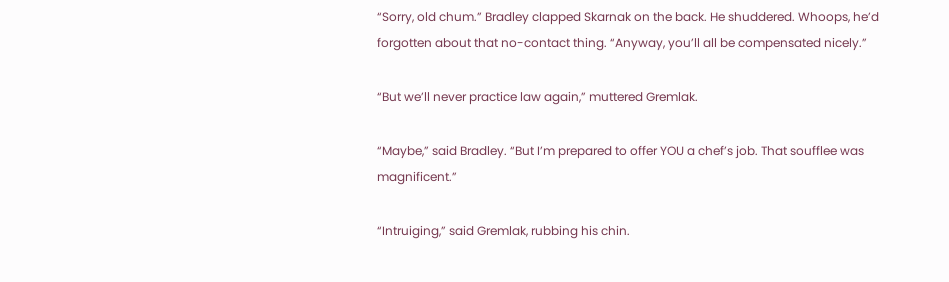“Sorry, old chum.” Bradley clapped Skarnak on the back. He shuddered. Whoops, he’d forgotten about that no-contact thing. “Anyway, you’ll all be compensated nicely.”

“But we’ll never practice law again,” muttered Gremlak.

“Maybe,” said Bradley. “But I’m prepared to offer YOU a chef’s job. That soufflee was magnificent.”

“Intruiging,” said Gremlak, rubbing his chin.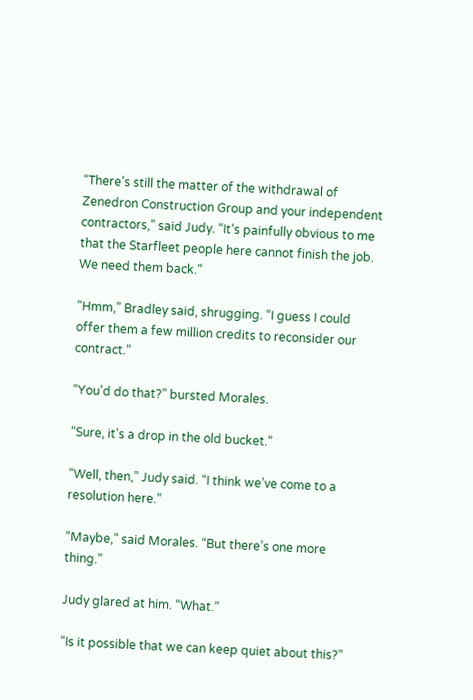“There’s still the matter of the withdrawal of Zenedron Construction Group and your independent contractors,” said Judy. “It’s painfully obvious to me that the Starfleet people here cannot finish the job. We need them back.”

“Hmm,” Bradley said, shrugging. “I guess I could offer them a few million credits to reconsider our contract.”

“You’d do that?” bursted Morales.

“Sure, it’s a drop in the old bucket.”

“Well, then,” Judy said. “I think we’ve come to a resolution here.”

“Maybe,” said Morales. “But there’s one more thing.”

Judy glared at him. “What.”

“Is it possible that we can keep quiet about this?”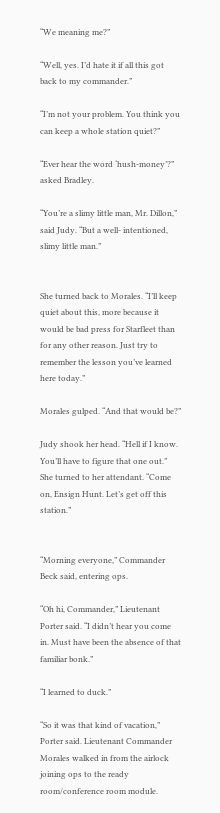“We meaning me?”

“Well, yes. I’d hate it if all this got back to my commander.”

“I’m not your problem. You think you can keep a whole station quiet?”

“Ever hear the word ‘hush-money’?” asked Bradley.

“You’re a slimy little man, Mr. Dillon,” said Judy. “But a well- intentioned, slimy little man.”


She turned back to Morales. “I’ll keep quiet about this, more because it would be bad press for Starfleet than for any other reason. Just try to remember the lesson you’ve learned here today.”

Morales gulped. “And that would be?”

Judy shook her head. “Hell if I know. You’ll have to figure that one out.” She turned to her attendant. “Come on, Ensign Hunt. Let’s get off this station.”


“Morning everyone,” Commander Beck said, entering ops.

“Oh hi, Commander,” Lieutenant Porter said. “I didn’t hear you come in. Must have been the absence of that familiar bonk.”

“I learned to duck.”

“So it was that kind of vacation,” Porter said. Lieutenant Commander Morales walked in from the airlock joining ops to the ready room/conference room module.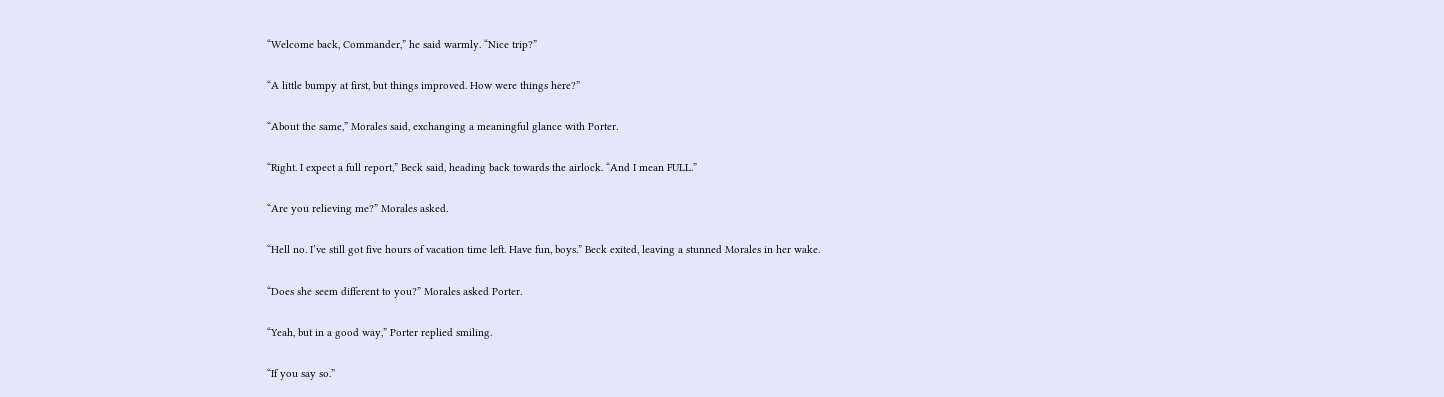“Welcome back, Commander,” he said warmly. “Nice trip?”

“A little bumpy at first, but things improved. How were things here?”

“About the same,” Morales said, exchanging a meaningful glance with Porter.

“Right. I expect a full report,” Beck said, heading back towards the airlock. “And I mean FULL.”

“Are you relieving me?” Morales asked.

“Hell no. I’ve still got five hours of vacation time left. Have fun, boys.” Beck exited, leaving a stunned Morales in her wake.

“Does she seem different to you?” Morales asked Porter.

“Yeah, but in a good way,” Porter replied smiling.

“If you say so.”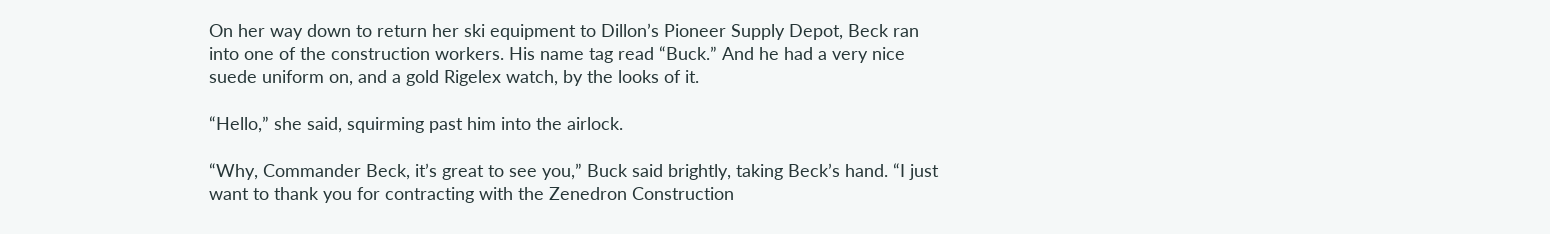On her way down to return her ski equipment to Dillon’s Pioneer Supply Depot, Beck ran into one of the construction workers. His name tag read “Buck.” And he had a very nice suede uniform on, and a gold Rigelex watch, by the looks of it.

“Hello,” she said, squirming past him into the airlock.

“Why, Commander Beck, it’s great to see you,” Buck said brightly, taking Beck’s hand. “I just want to thank you for contracting with the Zenedron Construction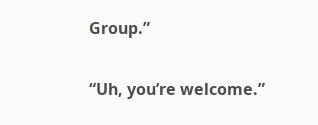Group.”

“Uh, you’re welcome.”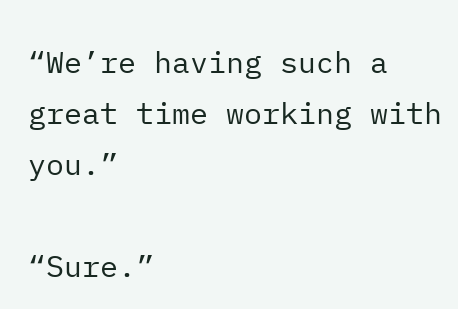“We’re having such a great time working with you.”

“Sure.”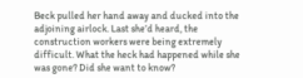Beck pulled her hand away and ducked into the adjoining airlock. Last she’d heard, the construction workers were being extremely difficult. What the heck had happened while she was gone? Did she want to know?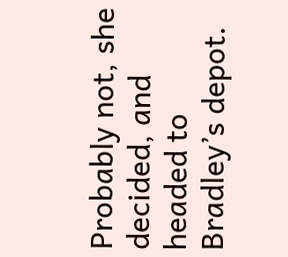Probably not, she decided, and headed to Bradley’s depot.